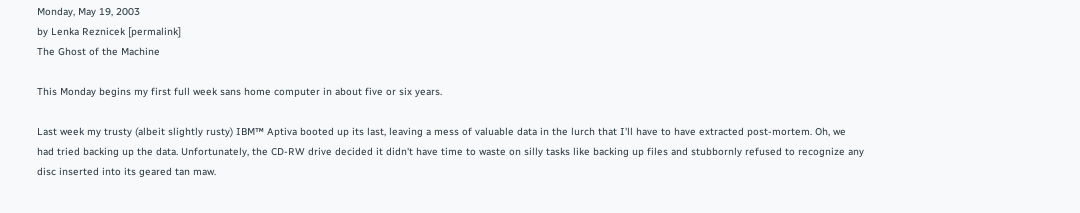Monday, May 19, 2003
by Lenka Reznicek [permalink]
The Ghost of the Machine

This Monday begins my first full week sans home computer in about five or six years.

Last week my trusty (albeit slightly rusty) IBM™ Aptiva booted up its last, leaving a mess of valuable data in the lurch that I'll have to have extracted post-mortem. Oh, we had tried backing up the data. Unfortunately, the CD-RW drive decided it didn't have time to waste on silly tasks like backing up files and stubbornly refused to recognize any disc inserted into its geared tan maw.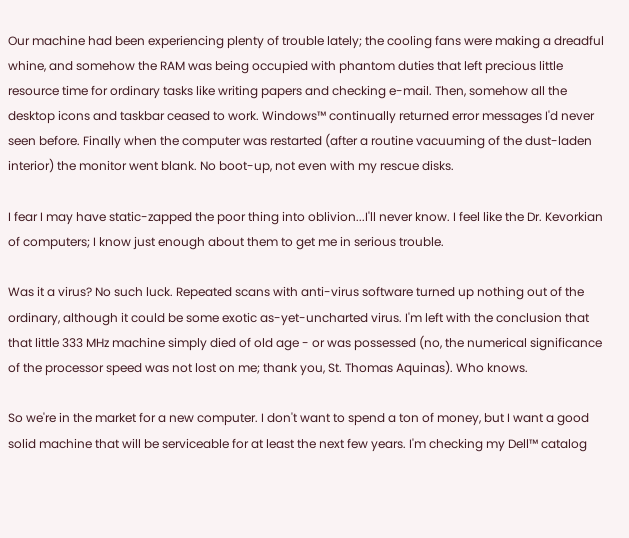Our machine had been experiencing plenty of trouble lately; the cooling fans were making a dreadful whine, and somehow the RAM was being occupied with phantom duties that left precious little resource time for ordinary tasks like writing papers and checking e-mail. Then, somehow all the desktop icons and taskbar ceased to work. Windows™ continually returned error messages I'd never seen before. Finally when the computer was restarted (after a routine vacuuming of the dust-laden interior) the monitor went blank. No boot-up, not even with my rescue disks.

I fear I may have static-zapped the poor thing into oblivion...I'll never know. I feel like the Dr. Kevorkian of computers; I know just enough about them to get me in serious trouble.

Was it a virus? No such luck. Repeated scans with anti-virus software turned up nothing out of the ordinary, although it could be some exotic as-yet-uncharted virus. I'm left with the conclusion that that little 333 MHz machine simply died of old age - or was possessed (no, the numerical significance of the processor speed was not lost on me; thank you, St. Thomas Aquinas). Who knows.

So we're in the market for a new computer. I don't want to spend a ton of money, but I want a good solid machine that will be serviceable for at least the next few years. I'm checking my Dell™ catalog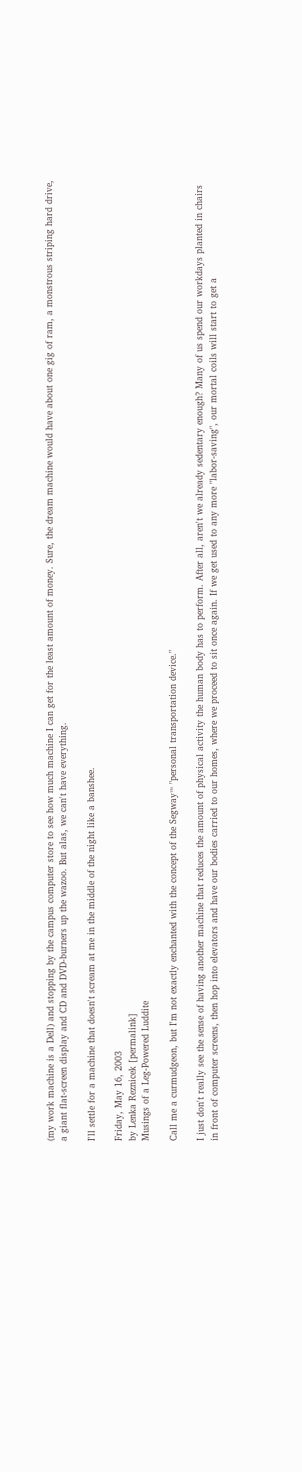(my work machine is a Dell) and stopping by the campus computer store to see how much machine I can get for the least amount of money. Sure, the dream machine would have about one gig of ram, a monstrous striping hard drive, a giant flat-screen display and CD and DVD-burners up the wazoo. But alas, we can't have everything.

I'll settle for a machine that doesn't scream at me in the middle of the night like a banshee.

Friday, May 16, 2003
by Lenka Reznicek [permalink]
Musings of a Leg-Powered Luddite

Call me a curmudgeon, but I'm not exactly enchanted with the concept of the Segway™ "personal transportation device."

I just don't really see the sense of having another machine that reduces the amount of physical activity the human body has to perform. After all, aren't we already sedentary enough? Many of us spend our workdays planted in chairs in front of computer screens, then hop into elevators and have our bodies carried to our homes, where we proceed to sit once again. If we get used to any more "labor-saving", our mortal coils will start to get a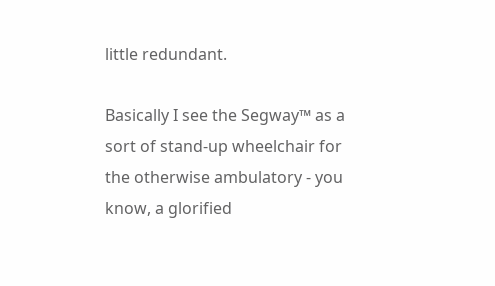little redundant.

Basically I see the Segway™ as a sort of stand-up wheelchair for the otherwise ambulatory - you know, a glorified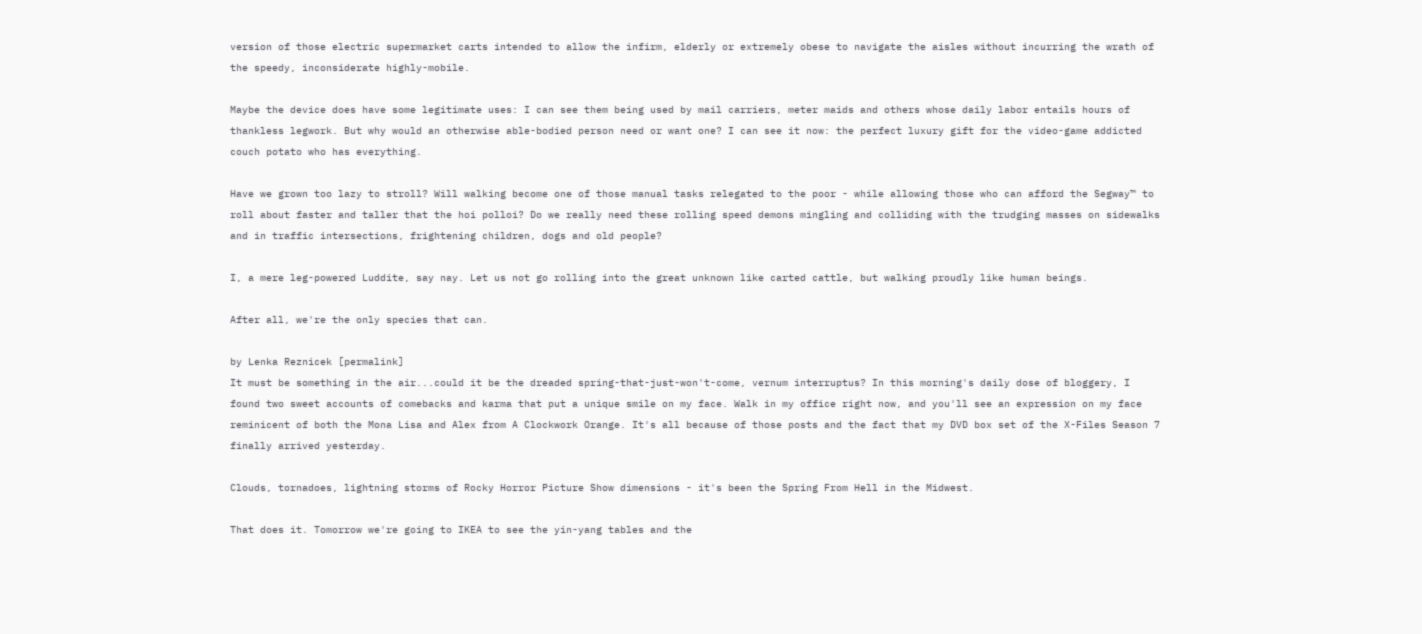version of those electric supermarket carts intended to allow the infirm, elderly or extremely obese to navigate the aisles without incurring the wrath of the speedy, inconsiderate highly-mobile.

Maybe the device does have some legitimate uses: I can see them being used by mail carriers, meter maids and others whose daily labor entails hours of thankless legwork. But why would an otherwise able-bodied person need or want one? I can see it now: the perfect luxury gift for the video-game addicted couch potato who has everything.

Have we grown too lazy to stroll? Will walking become one of those manual tasks relegated to the poor - while allowing those who can afford the Segway™ to roll about faster and taller that the hoi polloi? Do we really need these rolling speed demons mingling and colliding with the trudging masses on sidewalks and in traffic intersections, frightening children, dogs and old people?

I, a mere leg-powered Luddite, say nay. Let us not go rolling into the great unknown like carted cattle, but walking proudly like human beings.

After all, we're the only species that can.

by Lenka Reznicek [permalink]
It must be something in the air...could it be the dreaded spring-that-just-won't-come, vernum interruptus? In this morning's daily dose of bloggery, I found two sweet accounts of comebacks and karma that put a unique smile on my face. Walk in my office right now, and you'll see an expression on my face reminicent of both the Mona Lisa and Alex from A Clockwork Orange. It's all because of those posts and the fact that my DVD box set of the X-Files Season 7 finally arrived yesterday.

Clouds, tornadoes, lightning storms of Rocky Horror Picture Show dimensions - it's been the Spring From Hell in the Midwest.

That does it. Tomorrow we're going to IKEA to see the yin-yang tables and the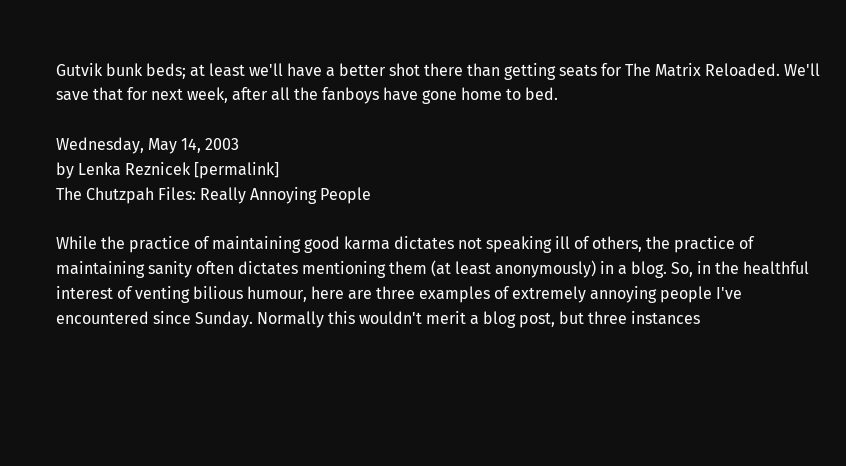Gutvik bunk beds; at least we'll have a better shot there than getting seats for The Matrix Reloaded. We'll save that for next week, after all the fanboys have gone home to bed.

Wednesday, May 14, 2003
by Lenka Reznicek [permalink]
The Chutzpah Files: Really Annoying People

While the practice of maintaining good karma dictates not speaking ill of others, the practice of maintaining sanity often dictates mentioning them (at least anonymously) in a blog. So, in the healthful interest of venting bilious humour, here are three examples of extremely annoying people I've encountered since Sunday. Normally this wouldn't merit a blog post, but three instances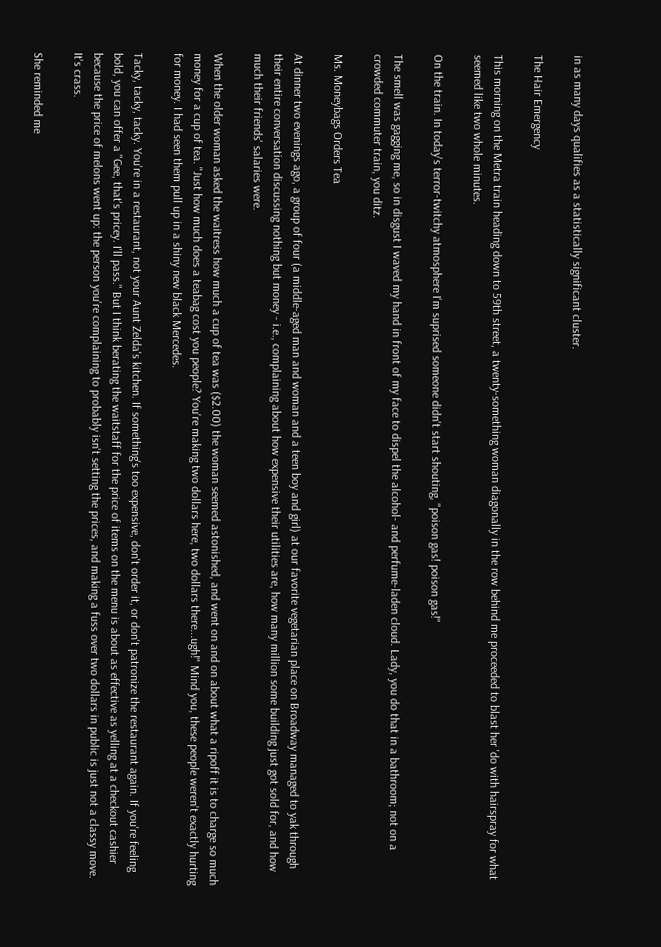in as many days qualifies as a statistically significant cluster.

The Hair Emergency

This morning on the Metra train heading down to 59th street, a twenty-something woman diagonally in the row behind me proceeded to blast her 'do with hairspray for what seemed like two whole minutes.

On the train. In today's terror-twitchy atmosphere I'm suprised someone didn't start shouting, "poison gas! poison gas!"

The smell was gagging me, so in disgust I waved my hand in front of my face to dispel the alcohol- and perfume-laden cloud. Lady, you do that in a bathroom; not on a crowded commuter train, you ditz.

Ms. Moneybags Orders Tea

At dinner two evenings ago, a group of four (a middle-aged man and woman and a teen boy and girl) at our favorite vegetarian place on Broadway managed to yak through their entire conversation discussing nothing but money - i.e., complaining about how expensive their utilities are, how many million some building just got sold for, and how much their friends' salaries were.

When the older woman asked the waitress how much a cup of tea was ($2.00) the woman seemed astonished, and went on and on about what a ripoff it is to charge so much money for a cup of tea. "Just how much does a teabag cost you people? You're making two dollars here, two dollars there...ugh!" Mind you, these people weren't exactly hurting for money. I had seen them pull up in a shiny new black Mercedes.

Tacky, tacky, tacky. You're in a restaurant, not your Aunt Zelda's kitchen. If something's too expensive, don't order it, or don't patronize the restaurant again. If you're feeling bold, you can offer a "Gee, that's pricey. I'll pass." But I think berating the waitstaff for the price of items on the menu is about as effective as yelling at a checkout cashier because the price of melons went up: the person you're complaining to probably isn't setting the prices, and making a fuss over two dollars in public is just not a classy move. It's crass.

She reminded me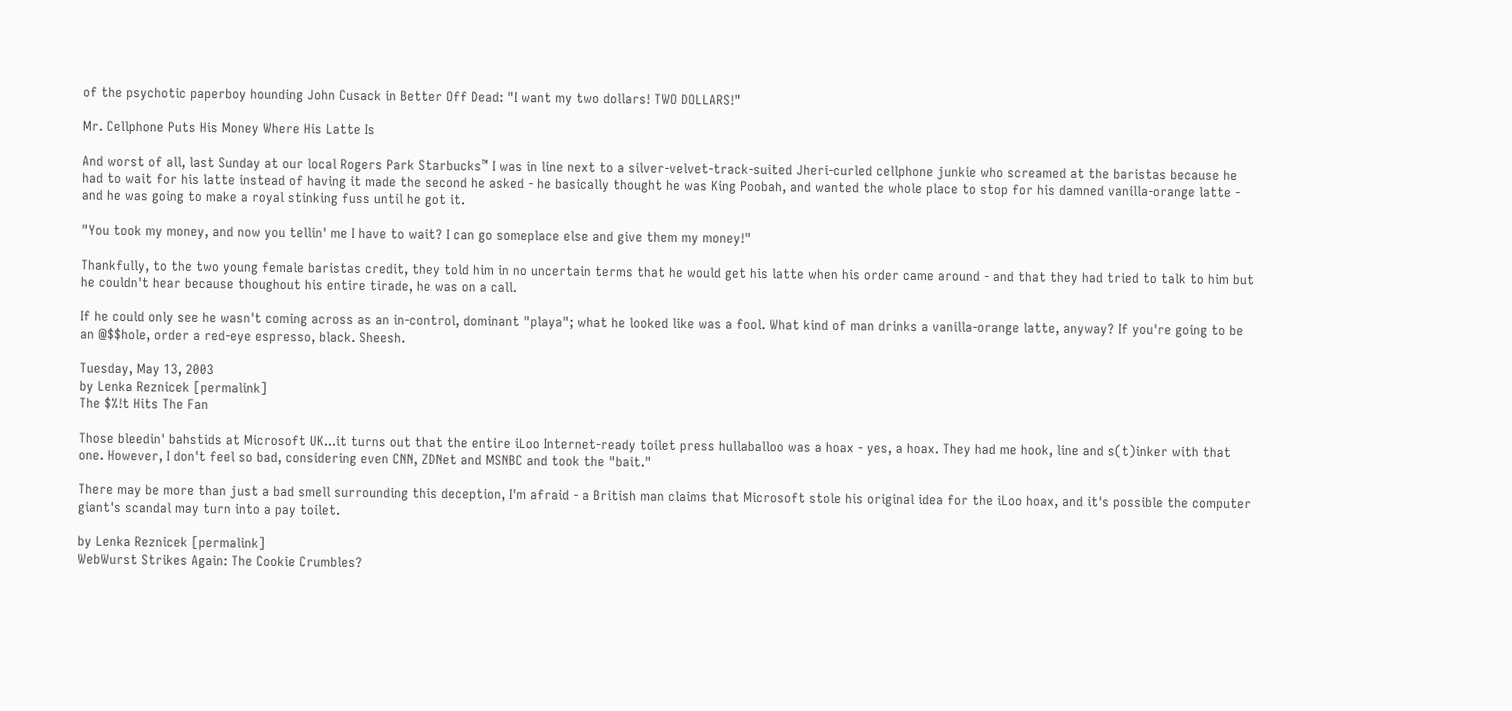of the psychotic paperboy hounding John Cusack in Better Off Dead: "I want my two dollars! TWO DOLLARS!"

Mr. Cellphone Puts His Money Where His Latte Is

And worst of all, last Sunday at our local Rogers Park Starbucks™ I was in line next to a silver-velvet-track-suited Jheri-curled cellphone junkie who screamed at the baristas because he had to wait for his latte instead of having it made the second he asked - he basically thought he was King Poobah, and wanted the whole place to stop for his damned vanilla-orange latte - and he was going to make a royal stinking fuss until he got it.

"You took my money, and now you tellin' me I have to wait? I can go someplace else and give them my money!"

Thankfully, to the two young female baristas credit, they told him in no uncertain terms that he would get his latte when his order came around - and that they had tried to talk to him but he couldn't hear because thoughout his entire tirade, he was on a call.

If he could only see he wasn't coming across as an in-control, dominant "playa"; what he looked like was a fool. What kind of man drinks a vanilla-orange latte, anyway? If you're going to be an @$$hole, order a red-eye espresso, black. Sheesh.

Tuesday, May 13, 2003
by Lenka Reznicek [permalink]
The $%!t Hits The Fan

Those bleedin' bahstids at Microsoft UK...it turns out that the entire iLoo Internet-ready toilet press hullaballoo was a hoax - yes, a hoax. They had me hook, line and s(t)inker with that one. However, I don't feel so bad, considering even CNN, ZDNet and MSNBC and took the "bait."

There may be more than just a bad smell surrounding this deception, I'm afraid - a British man claims that Microsoft stole his original idea for the iLoo hoax, and it's possible the computer giant's scandal may turn into a pay toilet.

by Lenka Reznicek [permalink]
WebWurst Strikes Again: The Cookie Crumbles?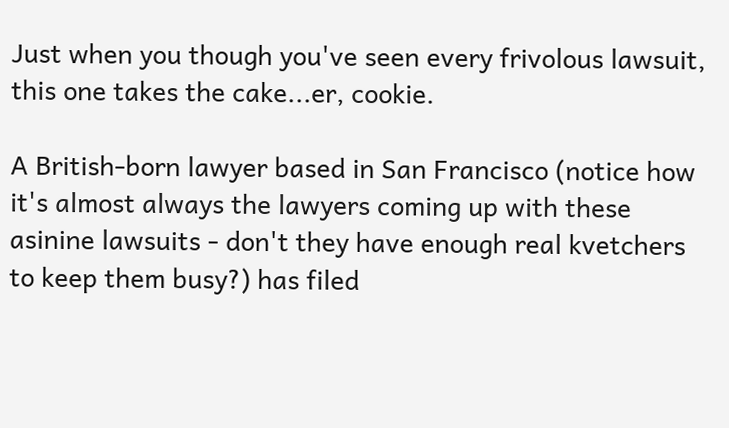Just when you though you've seen every frivolous lawsuit, this one takes the cake...er, cookie.

A British-born lawyer based in San Francisco (notice how it's almost always the lawyers coming up with these asinine lawsuits - don't they have enough real kvetchers to keep them busy?) has filed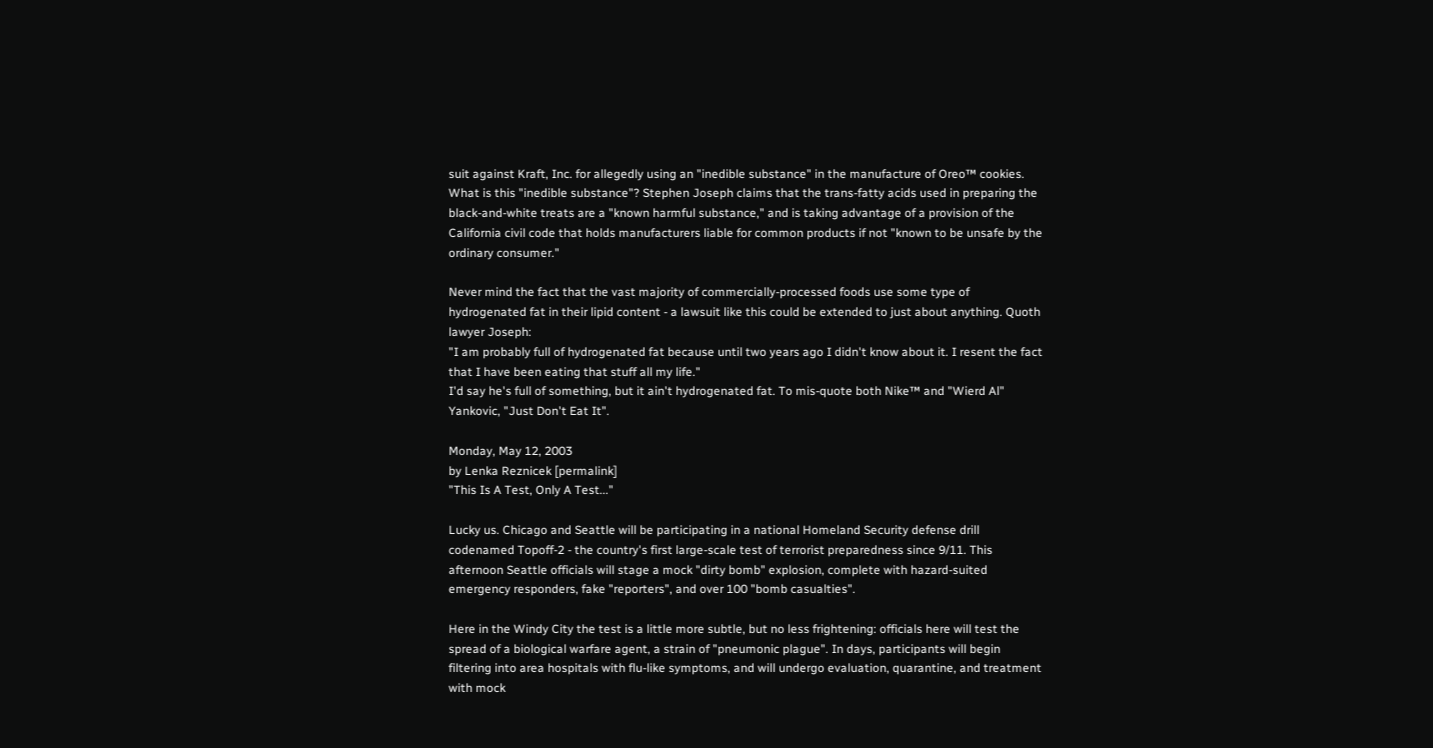suit against Kraft, Inc. for allegedly using an "inedible substance" in the manufacture of Oreo™ cookies. What is this "inedible substance"? Stephen Joseph claims that the trans-fatty acids used in preparing the black-and-white treats are a "known harmful substance," and is taking advantage of a provision of the California civil code that holds manufacturers liable for common products if not "known to be unsafe by the ordinary consumer."

Never mind the fact that the vast majority of commercially-processed foods use some type of hydrogenated fat in their lipid content - a lawsuit like this could be extended to just about anything. Quoth lawyer Joseph:
"I am probably full of hydrogenated fat because until two years ago I didn't know about it. I resent the fact that I have been eating that stuff all my life."
I'd say he's full of something, but it ain't hydrogenated fat. To mis-quote both Nike™ and "Wierd Al" Yankovic, "Just Don't Eat It".

Monday, May 12, 2003
by Lenka Reznicek [permalink]
"This Is A Test, Only A Test..."

Lucky us. Chicago and Seattle will be participating in a national Homeland Security defense drill codenamed Topoff-2 - the country's first large-scale test of terrorist preparedness since 9/11. This afternoon Seattle officials will stage a mock "dirty bomb" explosion, complete with hazard-suited emergency responders, fake "reporters", and over 100 "bomb casualties".

Here in the Windy City the test is a little more subtle, but no less frightening: officials here will test the spread of a biological warfare agent, a strain of "pneumonic plague". In days, participants will begin filtering into area hospitals with flu-like symptoms, and will undergo evaluation, quarantine, and treatment with mock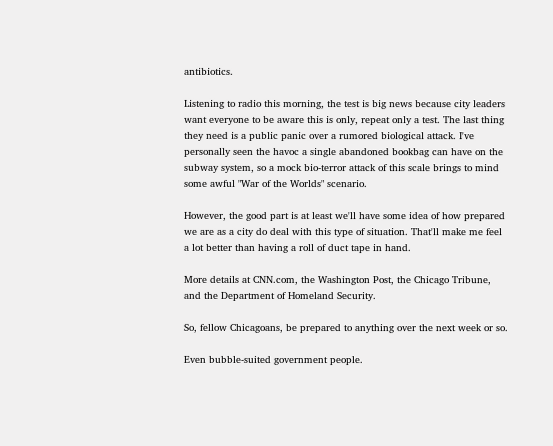antibiotics.

Listening to radio this morning, the test is big news because city leaders want everyone to be aware this is only, repeat only a test. The last thing they need is a public panic over a rumored biological attack. I've personally seen the havoc a single abandoned bookbag can have on the subway system, so a mock bio-terror attack of this scale brings to mind some awful "War of the Worlds" scenario.

However, the good part is at least we'll have some idea of how prepared we are as a city do deal with this type of situation. That'll make me feel a lot better than having a roll of duct tape in hand.

More details at CNN.com, the Washington Post, the Chicago Tribune, and the Department of Homeland Security.

So, fellow Chicagoans, be prepared to anything over the next week or so.

Even bubble-suited government people.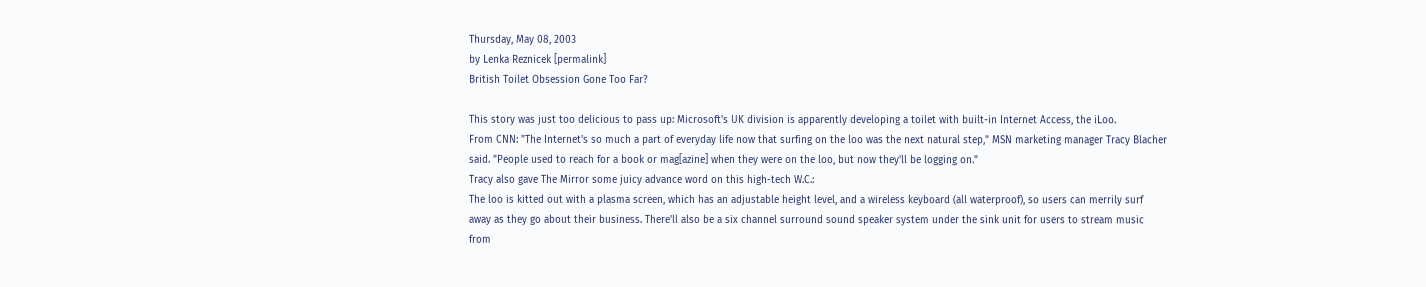Thursday, May 08, 2003
by Lenka Reznicek [permalink]
British Toilet Obsession Gone Too Far?

This story was just too delicious to pass up: Microsoft's UK division is apparently developing a toilet with built-in Internet Access, the iLoo.
From CNN: "The Internet's so much a part of everyday life now that surfing on the loo was the next natural step," MSN marketing manager Tracy Blacher said. "People used to reach for a book or mag[azine] when they were on the loo, but now they'll be logging on."
Tracy also gave The Mirror some juicy advance word on this high-tech W.C.:
The loo is kitted out with a plasma screen, which has an adjustable height level, and a wireless keyboard (all waterproof), so users can merrily surf away as they go about their business. There'll also be a six channel surround sound speaker system under the sink unit for users to stream music from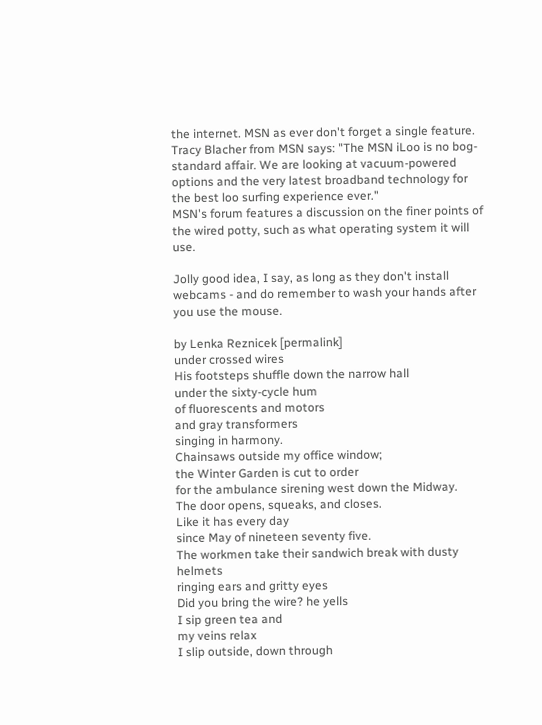the internet. MSN as ever don't forget a single feature. Tracy Blacher from MSN says: "The MSN iLoo is no bog-standard affair. We are looking at vacuum-powered options and the very latest broadband technology for the best loo surfing experience ever."
MSN's forum features a discussion on the finer points of the wired potty, such as what operating system it will use.

Jolly good idea, I say, as long as they don't install webcams - and do remember to wash your hands after you use the mouse.

by Lenka Reznicek [permalink]
under crossed wires
His footsteps shuffle down the narrow hall
under the sixty-cycle hum
of fluorescents and motors
and gray transformers
singing in harmony.
Chainsaws outside my office window;
the Winter Garden is cut to order
for the ambulance sirening west down the Midway.
The door opens, squeaks, and closes.
Like it has every day
since May of nineteen seventy five.
The workmen take their sandwich break with dusty helmets
ringing ears and gritty eyes
Did you bring the wire? he yells
I sip green tea and
my veins relax
I slip outside, down through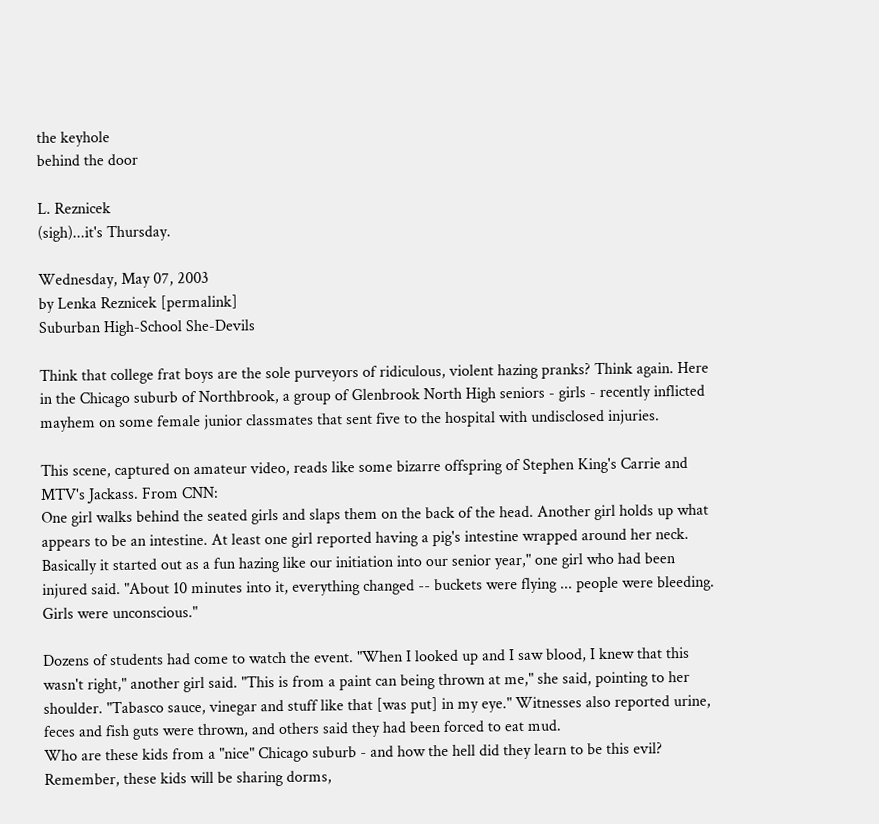the keyhole
behind the door

L. Reznicek
(sigh)...it's Thursday.

Wednesday, May 07, 2003
by Lenka Reznicek [permalink]
Suburban High-School She-Devils

Think that college frat boys are the sole purveyors of ridiculous, violent hazing pranks? Think again. Here in the Chicago suburb of Northbrook, a group of Glenbrook North High seniors - girls - recently inflicted mayhem on some female junior classmates that sent five to the hospital with undisclosed injuries.

This scene, captured on amateur video, reads like some bizarre offspring of Stephen King's Carrie and MTV's Jackass. From CNN:
One girl walks behind the seated girls and slaps them on the back of the head. Another girl holds up what appears to be an intestine. At least one girl reported having a pig's intestine wrapped around her neck. Basically it started out as a fun hazing like our initiation into our senior year," one girl who had been injured said. "About 10 minutes into it, everything changed -- buckets were flying ... people were bleeding. Girls were unconscious."

Dozens of students had come to watch the event. "When I looked up and I saw blood, I knew that this wasn't right," another girl said. "This is from a paint can being thrown at me," she said, pointing to her shoulder. "Tabasco sauce, vinegar and stuff like that [was put] in my eye." Witnesses also reported urine, feces and fish guts were thrown, and others said they had been forced to eat mud.
Who are these kids from a "nice" Chicago suburb - and how the hell did they learn to be this evil? Remember, these kids will be sharing dorms,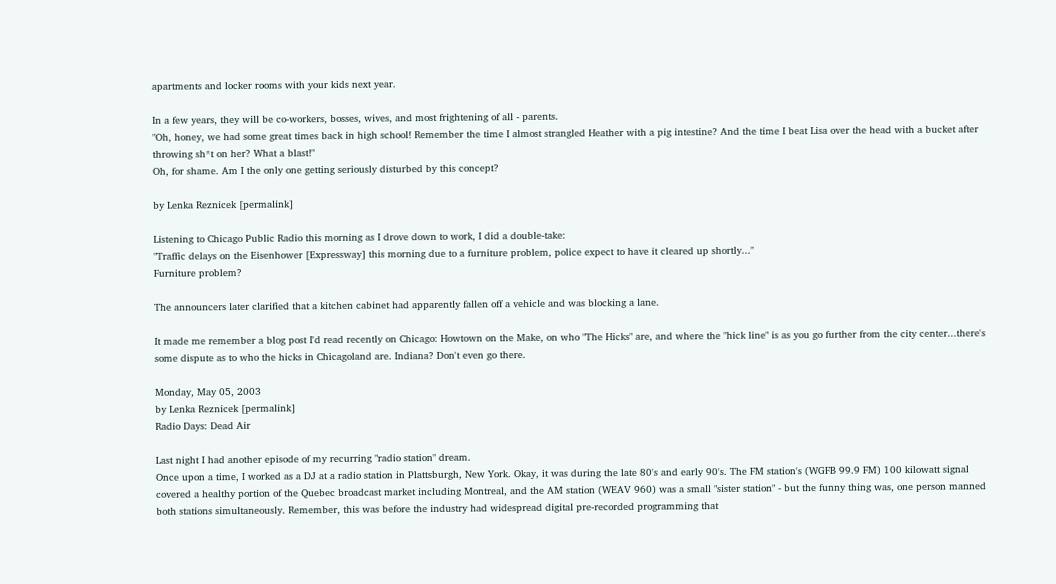apartments and locker rooms with your kids next year.

In a few years, they will be co-workers, bosses, wives, and most frightening of all - parents.
"Oh, honey, we had some great times back in high school! Remember the time I almost strangled Heather with a pig intestine? And the time I beat Lisa over the head with a bucket after throwing sh*t on her? What a blast!"
Oh, for shame. Am I the only one getting seriously disturbed by this concept?

by Lenka Reznicek [permalink]

Listening to Chicago Public Radio this morning as I drove down to work, I did a double-take:
"Traffic delays on the Eisenhower [Expressway] this morning due to a furniture problem, police expect to have it cleared up shortly..."
Furniture problem?

The announcers later clarified that a kitchen cabinet had apparently fallen off a vehicle and was blocking a lane.

It made me remember a blog post I'd read recently on Chicago: Howtown on the Make, on who "The Hicks" are, and where the "hick line" is as you go further from the city center...there's some dispute as to who the hicks in Chicagoland are. Indiana? Don't even go there.

Monday, May 05, 2003
by Lenka Reznicek [permalink]
Radio Days: Dead Air

Last night I had another episode of my recurring "radio station" dream.
Once upon a time, I worked as a DJ at a radio station in Plattsburgh, New York. Okay, it was during the late 80's and early 90's. The FM station's (WGFB 99.9 FM) 100 kilowatt signal covered a healthy portion of the Quebec broadcast market including Montreal, and the AM station (WEAV 960) was a small "sister station" - but the funny thing was, one person manned both stations simultaneously. Remember, this was before the industry had widespread digital pre-recorded programming that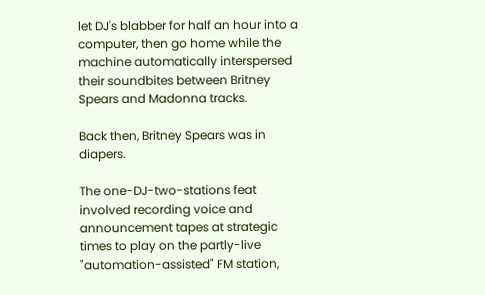let DJ's blabber for half an hour into a computer, then go home while the machine automatically interspersed their soundbites between Britney Spears and Madonna tracks.

Back then, Britney Spears was in diapers.

The one-DJ-two-stations feat involved recording voice and announcement tapes at strategic times to play on the partly-live "automation-assisted" FM station,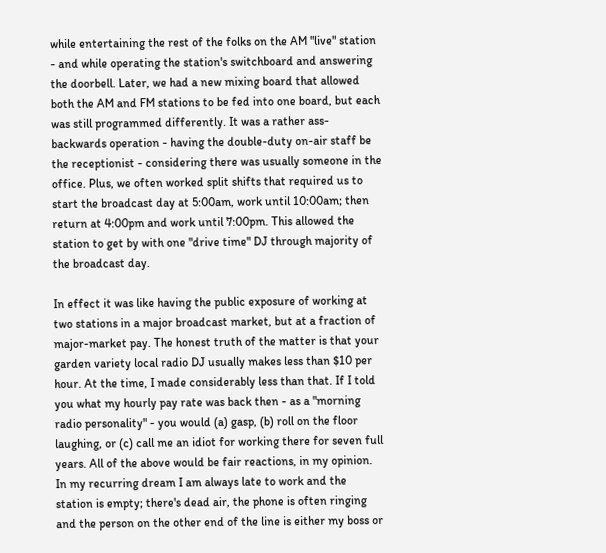while entertaining the rest of the folks on the AM "live" station - and while operating the station's switchboard and answering the doorbell. Later, we had a new mixing board that allowed both the AM and FM stations to be fed into one board, but each was still programmed differently. It was a rather ass-backwards operation - having the double-duty on-air staff be the receptionist - considering there was usually someone in the office. Plus, we often worked split shifts that required us to start the broadcast day at 5:00am, work until 10:00am; then return at 4:00pm and work until 7:00pm. This allowed the station to get by with one "drive time" DJ through majority of the broadcast day.

In effect it was like having the public exposure of working at two stations in a major broadcast market, but at a fraction of major-market pay. The honest truth of the matter is that your garden variety local radio DJ usually makes less than $10 per hour. At the time, I made considerably less than that. If I told you what my hourly pay rate was back then - as a "morning radio personality" - you would (a) gasp, (b) roll on the floor laughing, or (c) call me an idiot for working there for seven full years. All of the above would be fair reactions, in my opinion.
In my recurring dream I am always late to work and the station is empty; there's dead air, the phone is often ringing and the person on the other end of the line is either my boss or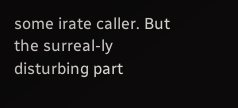some irate caller. But the surreal-ly disturbing part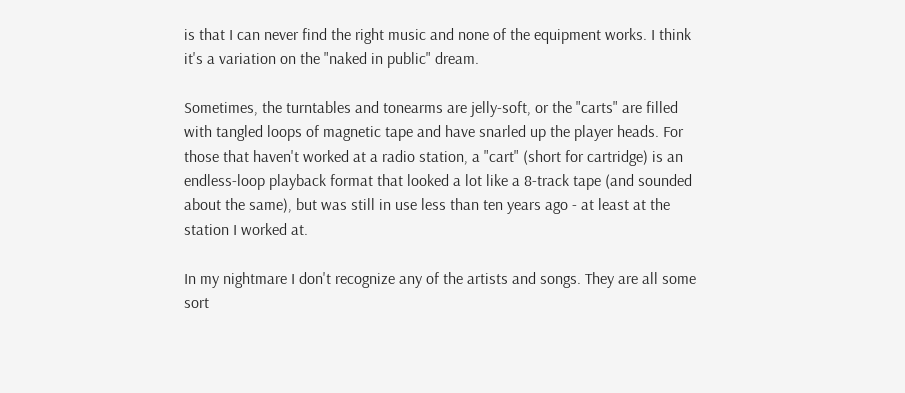is that I can never find the right music and none of the equipment works. I think it's a variation on the "naked in public" dream.

Sometimes, the turntables and tonearms are jelly-soft, or the "carts" are filled with tangled loops of magnetic tape and have snarled up the player heads. For those that haven't worked at a radio station, a "cart" (short for cartridge) is an endless-loop playback format that looked a lot like a 8-track tape (and sounded about the same), but was still in use less than ten years ago - at least at the station I worked at.

In my nightmare I don't recognize any of the artists and songs. They are all some sort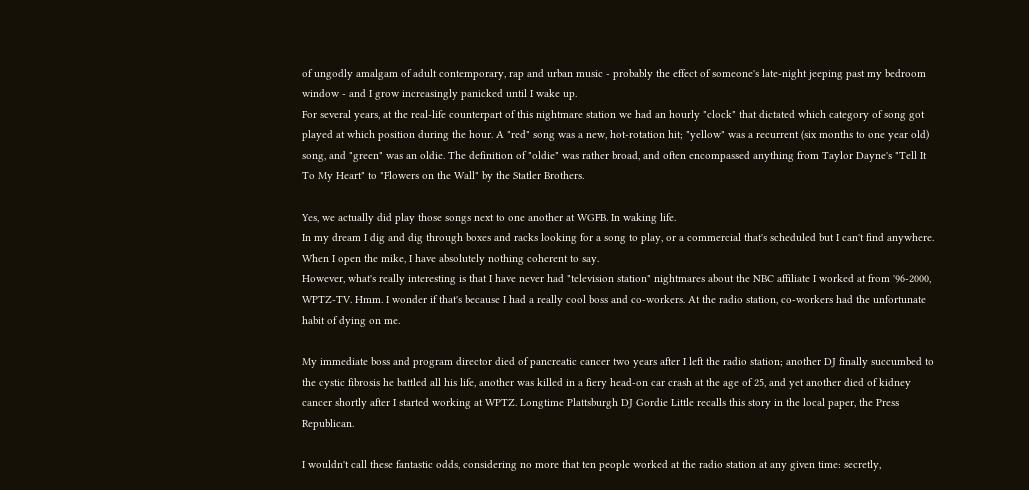of ungodly amalgam of adult contemporary, rap and urban music - probably the effect of someone's late-night jeeping past my bedroom window - and I grow increasingly panicked until I wake up.
For several years, at the real-life counterpart of this nightmare station we had an hourly "clock" that dictated which category of song got played at which position during the hour. A "red" song was a new, hot-rotation hit; "yellow" was a recurrent (six months to one year old) song, and "green" was an oldie. The definition of "oldie" was rather broad, and often encompassed anything from Taylor Dayne's "Tell It To My Heart" to "Flowers on the Wall" by the Statler Brothers.

Yes, we actually did play those songs next to one another at WGFB. In waking life.
In my dream I dig and dig through boxes and racks looking for a song to play, or a commercial that's scheduled but I can't find anywhere. When I open the mike, I have absolutely nothing coherent to say.
However, what's really interesting is that I have never had "television station" nightmares about the NBC affiliate I worked at from '96-2000, WPTZ-TV. Hmm. I wonder if that's because I had a really cool boss and co-workers. At the radio station, co-workers had the unfortunate habit of dying on me.

My immediate boss and program director died of pancreatic cancer two years after I left the radio station; another DJ finally succumbed to the cystic fibrosis he battled all his life, another was killed in a fiery head-on car crash at the age of 25, and yet another died of kidney cancer shortly after I started working at WPTZ. Longtime Plattsburgh DJ Gordie Little recalls this story in the local paper, the Press Republican.

I wouldn't call these fantastic odds, considering no more that ten people worked at the radio station at any given time: secretly,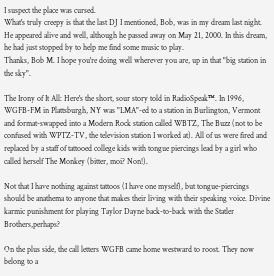I suspect the place was cursed.
What's truly creepy is that the last DJ I mentioned, Bob, was in my dream last night. He appeared alive and well, although he passed away on May 21, 2000. In this dream, he had just stopped by to help me find some music to play.
Thanks, Bob M. I hope you're doing well wherever you are, up in that "big station in the sky".

The Irony of It All: Here's the short, sour story told in RadioSpeak™. In 1996, WGFB-FM in Plattsburgh, NY was "LMA"-ed to a station in Burlington, Vermont and format-swapped into a Modern Rock station called WBTZ, The Buzz (not to be confused with WPTZ-TV, the television station I worked at). All of us were fired and replaced by a staff of tattooed college kids with tongue piercings lead by a girl who called herself The Monkey (bitter, moi? Non!).

Not that I have nothing against tattoos (I have one myself), but tongue-piercings should be anathema to anyone that makes their living with their speaking voice. Divine karmic punishment for playing Taylor Dayne back-to-back with the Statler Brothers,perhaps?

On the plus side, the call letters WGFB came home westward to roost. They now belong to a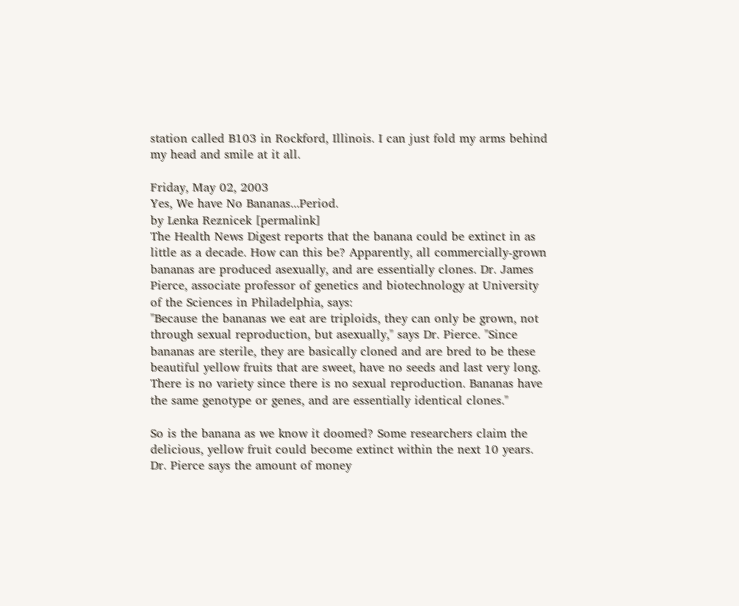station called B103 in Rockford, Illinois. I can just fold my arms behind my head and smile at it all.

Friday, May 02, 2003
Yes, We have No Bananas...Period.
by Lenka Reznicek [permalink]
The Health News Digest reports that the banana could be extinct in as little as a decade. How can this be? Apparently, all commercially-grown bananas are produced asexually, and are essentially clones. Dr. James Pierce, associate professor of genetics and biotechnology at University of the Sciences in Philadelphia, says:
"Because the bananas we eat are triploids, they can only be grown, not through sexual reproduction, but asexually," says Dr. Pierce. "Since bananas are sterile, they are basically cloned and are bred to be these beautiful yellow fruits that are sweet, have no seeds and last very long. There is no variety since there is no sexual reproduction. Bananas have the same genotype or genes, and are essentially identical clones."

So is the banana as we know it doomed? Some researchers claim the delicious, yellow fruit could become extinct within the next 10 years. Dr. Pierce says the amount of money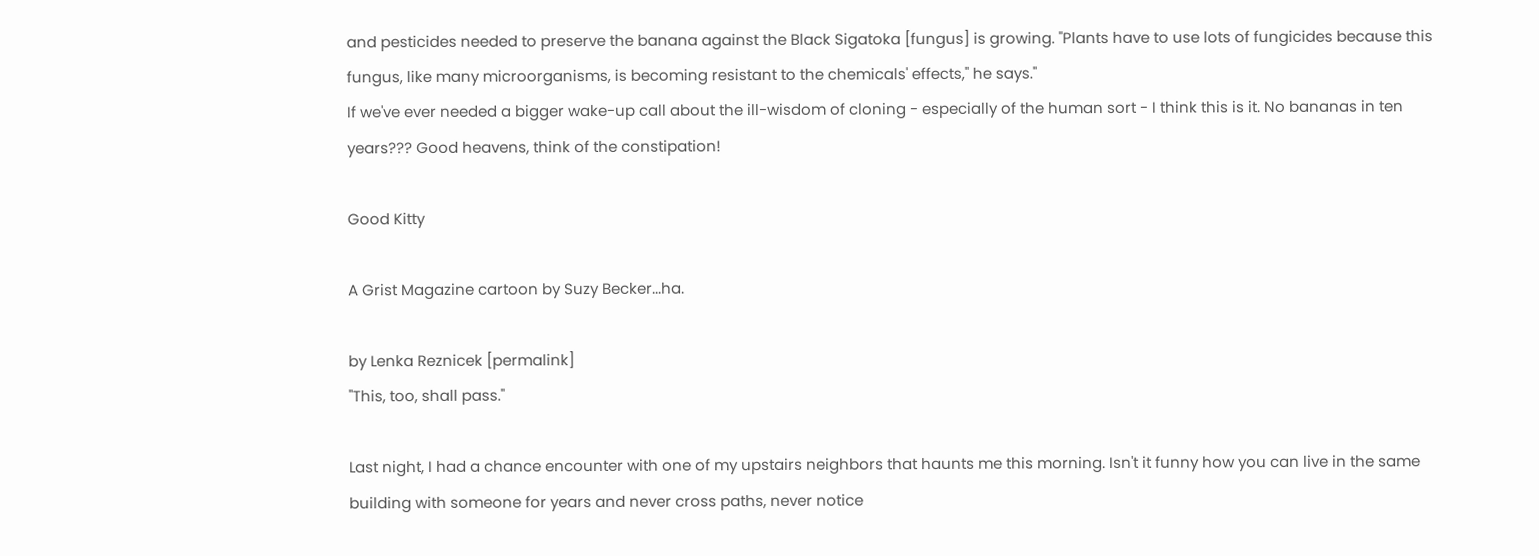and pesticides needed to preserve the banana against the Black Sigatoka [fungus] is growing. "Plants have to use lots of fungicides because this fungus, like many microorganisms, is becoming resistant to the chemicals' effects," he says."
If we've ever needed a bigger wake-up call about the ill-wisdom of cloning - especially of the human sort - I think this is it. No bananas in ten years??? Good heavens, think of the constipation!

Good Kitty

A Grist Magazine cartoon by Suzy Becker...ha.

by Lenka Reznicek [permalink]
"This, too, shall pass."

Last night, I had a chance encounter with one of my upstairs neighbors that haunts me this morning. Isn't it funny how you can live in the same building with someone for years and never cross paths, never notice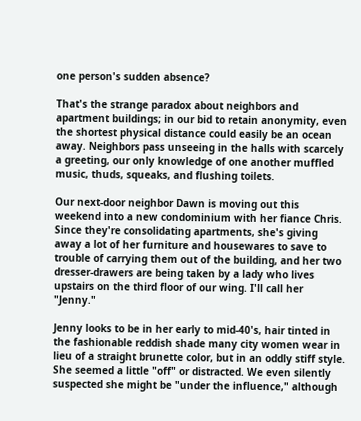one person's sudden absence?

That's the strange paradox about neighbors and apartment buildings; in our bid to retain anonymity, even the shortest physical distance could easily be an ocean away. Neighbors pass unseeing in the halls with scarcely a greeting, our only knowledge of one another muffled music, thuds, squeaks, and flushing toilets.

Our next-door neighbor Dawn is moving out this weekend into a new condominium with her fiance Chris. Since they're consolidating apartments, she's giving away a lot of her furniture and housewares to save to trouble of carrying them out of the building, and her two dresser-drawers are being taken by a lady who lives upstairs on the third floor of our wing. I'll call her "Jenny."

Jenny looks to be in her early to mid-40's, hair tinted in the fashionable reddish shade many city women wear in lieu of a straight brunette color, but in an oddly stiff style. She seemed a little "off" or distracted. We even silently suspected she might be "under the influence," although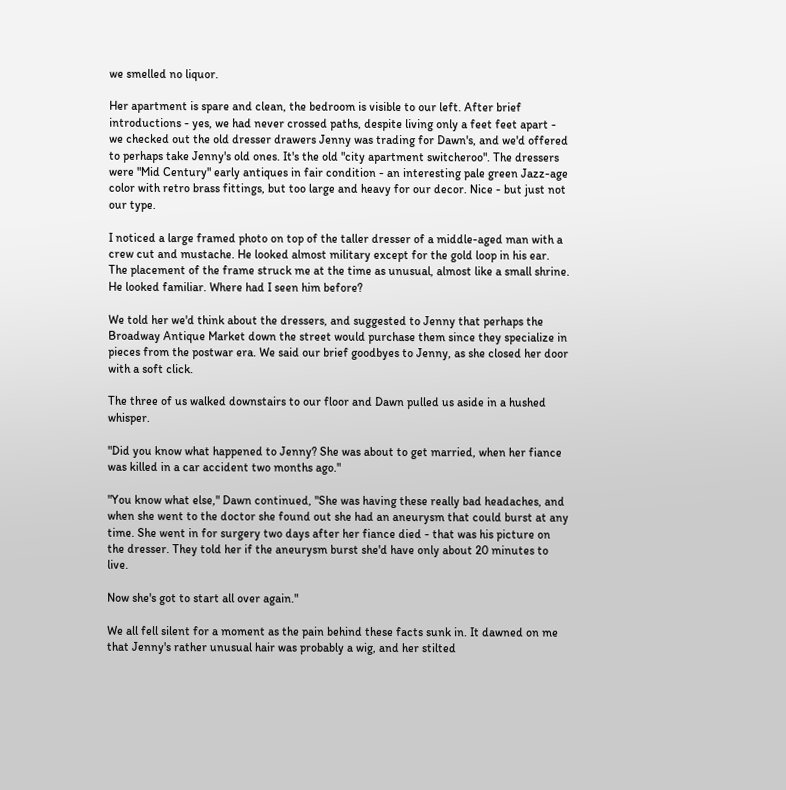we smelled no liquor.

Her apartment is spare and clean, the bedroom is visible to our left. After brief introductions - yes, we had never crossed paths, despite living only a feet feet apart - we checked out the old dresser drawers Jenny was trading for Dawn's, and we'd offered to perhaps take Jenny's old ones. It's the old "city apartment switcheroo". The dressers were "Mid Century" early antiques in fair condition - an interesting pale green Jazz-age color with retro brass fittings, but too large and heavy for our decor. Nice - but just not our type.

I noticed a large framed photo on top of the taller dresser of a middle-aged man with a crew cut and mustache. He looked almost military except for the gold loop in his ear. The placement of the frame struck me at the time as unusual, almost like a small shrine. He looked familiar. Where had I seen him before?

We told her we'd think about the dressers, and suggested to Jenny that perhaps the Broadway Antique Market down the street would purchase them since they specialize in pieces from the postwar era. We said our brief goodbyes to Jenny, as she closed her door with a soft click.

The three of us walked downstairs to our floor and Dawn pulled us aside in a hushed whisper.

"Did you know what happened to Jenny? She was about to get married, when her fiance was killed in a car accident two months ago."

"You know what else," Dawn continued, "She was having these really bad headaches, and when she went to the doctor she found out she had an aneurysm that could burst at any time. She went in for surgery two days after her fiance died - that was his picture on the dresser. They told her if the aneurysm burst she'd have only about 20 minutes to live.

Now she's got to start all over again."

We all fell silent for a moment as the pain behind these facts sunk in. It dawned on me that Jenny's rather unusual hair was probably a wig, and her stilted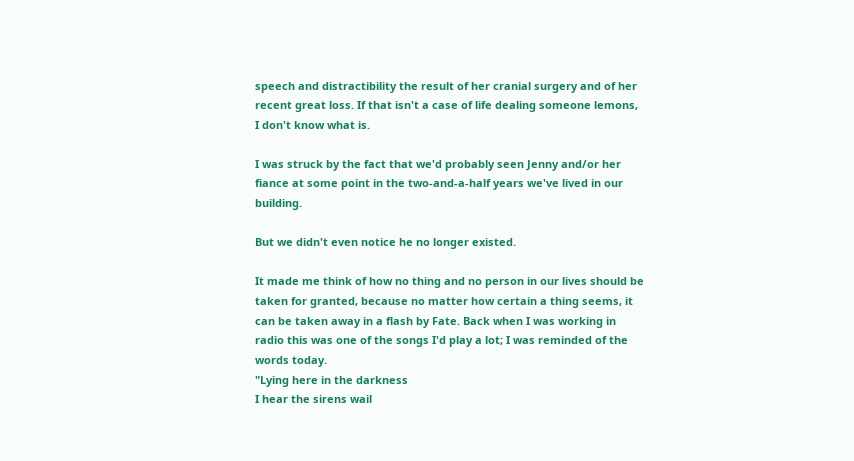speech and distractibility the result of her cranial surgery and of her recent great loss. If that isn't a case of life dealing someone lemons, I don't know what is.

I was struck by the fact that we'd probably seen Jenny and/or her fiance at some point in the two-and-a-half years we've lived in our building.

But we didn't even notice he no longer existed.

It made me think of how no thing and no person in our lives should be taken for granted, because no matter how certain a thing seems, it can be taken away in a flash by Fate. Back when I was working in radio this was one of the songs I'd play a lot; I was reminded of the words today.
"Lying here in the darkness
I hear the sirens wail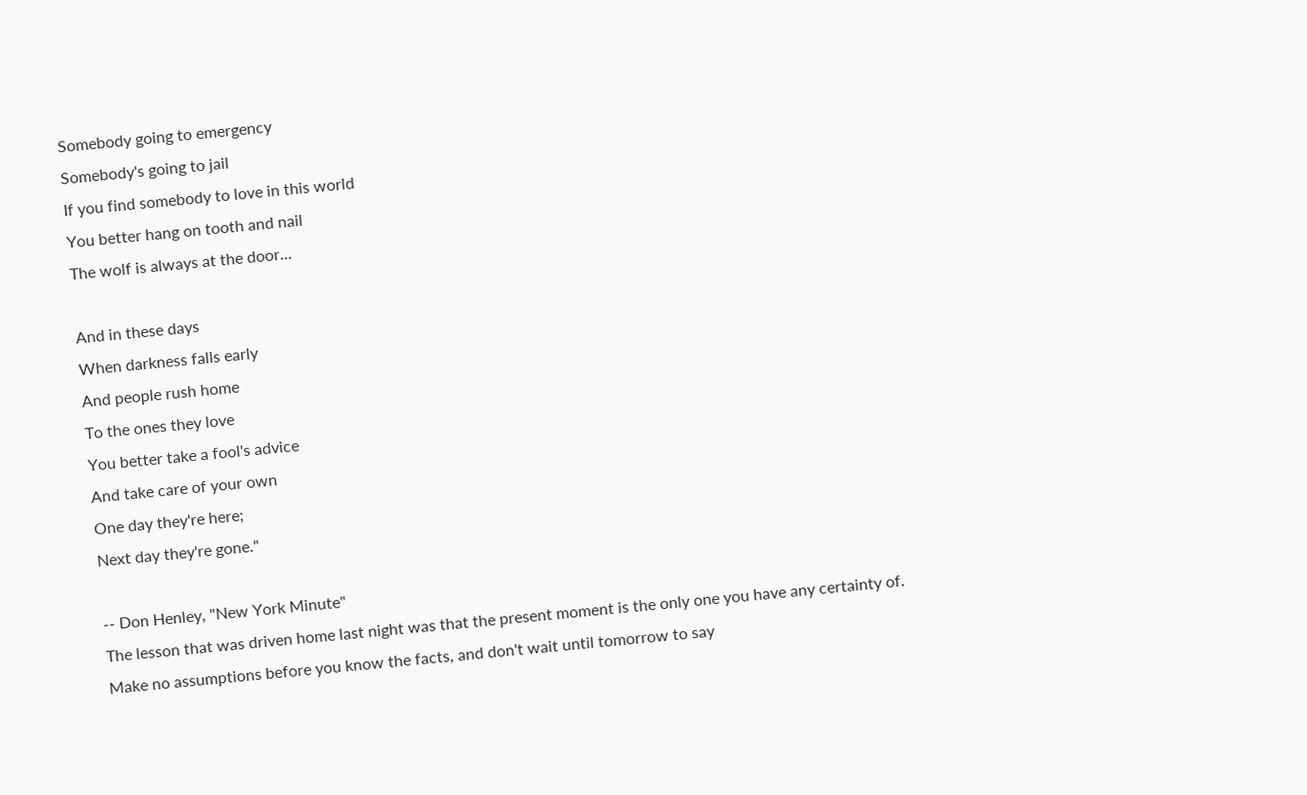Somebody going to emergency
Somebody's going to jail
If you find somebody to love in this world
You better hang on tooth and nail
The wolf is always at the door...

And in these days
When darkness falls early
And people rush home
To the ones they love
You better take a fool's advice
And take care of your own
One day they're here;
Next day they're gone."

-- Don Henley, "New York Minute"
The lesson that was driven home last night was that the present moment is the only one you have any certainty of. Make no assumptions before you know the facts, and don't wait until tomorrow to say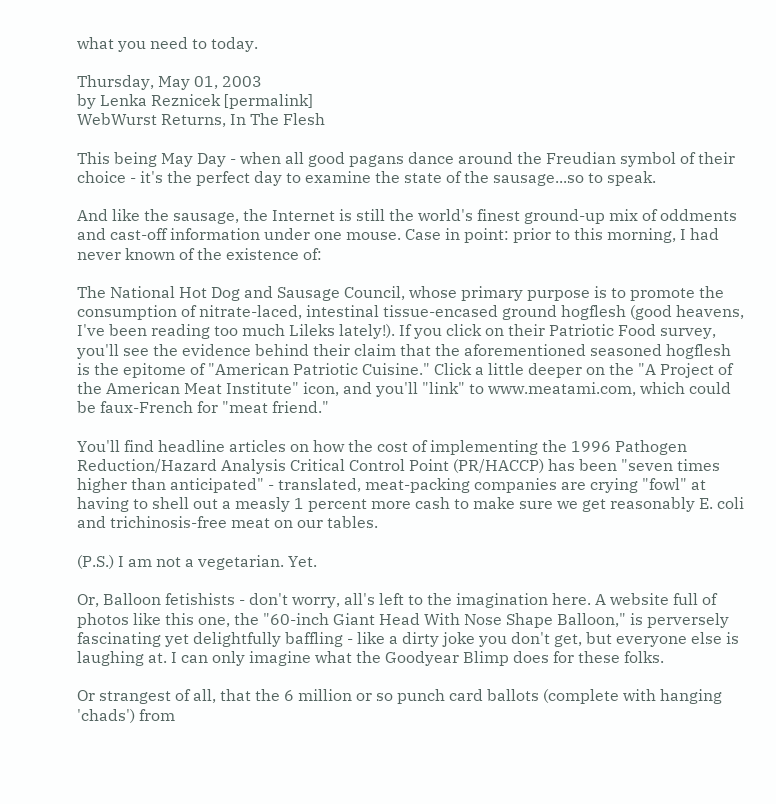what you need to today.

Thursday, May 01, 2003
by Lenka Reznicek [permalink]
WebWurst Returns, In The Flesh

This being May Day - when all good pagans dance around the Freudian symbol of their choice - it's the perfect day to examine the state of the sausage...so to speak.

And like the sausage, the Internet is still the world's finest ground-up mix of oddments and cast-off information under one mouse. Case in point: prior to this morning, I had never known of the existence of:

The National Hot Dog and Sausage Council, whose primary purpose is to promote the consumption of nitrate-laced, intestinal tissue-encased ground hogflesh (good heavens, I've been reading too much Lileks lately!). If you click on their Patriotic Food survey, you'll see the evidence behind their claim that the aforementioned seasoned hogflesh is the epitome of "American Patriotic Cuisine." Click a little deeper on the "A Project of the American Meat Institute" icon, and you'll "link" to www.meatami.com, which could be faux-French for "meat friend."

You'll find headline articles on how the cost of implementing the 1996 Pathogen Reduction/Hazard Analysis Critical Control Point (PR/HACCP) has been "seven times higher than anticipated" - translated, meat-packing companies are crying "fowl" at having to shell out a measly 1 percent more cash to make sure we get reasonably E. coli and trichinosis-free meat on our tables.

(P.S.) I am not a vegetarian. Yet.

Or, Balloon fetishists - don't worry, all's left to the imagination here. A website full of photos like this one, the "60-inch Giant Head With Nose Shape Balloon," is perversely fascinating yet delightfully baffling - like a dirty joke you don't get, but everyone else is laughing at. I can only imagine what the Goodyear Blimp does for these folks.

Or strangest of all, that the 6 million or so punch card ballots (complete with hanging 'chads') from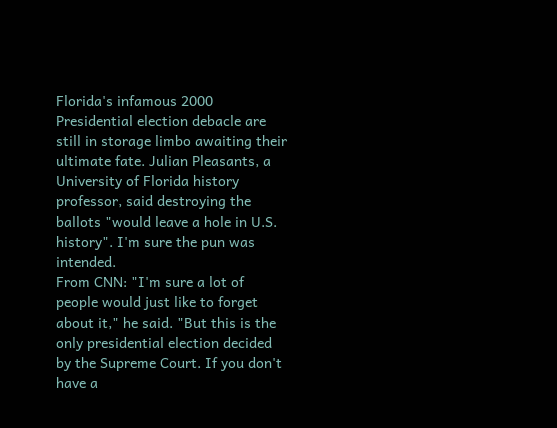Florida's infamous 2000 Presidential election debacle are still in storage limbo awaiting their ultimate fate. Julian Pleasants, a University of Florida history professor, said destroying the ballots "would leave a hole in U.S. history". I'm sure the pun was intended.
From CNN: "I'm sure a lot of people would just like to forget about it," he said. "But this is the only presidential election decided by the Supreme Court. If you don't have a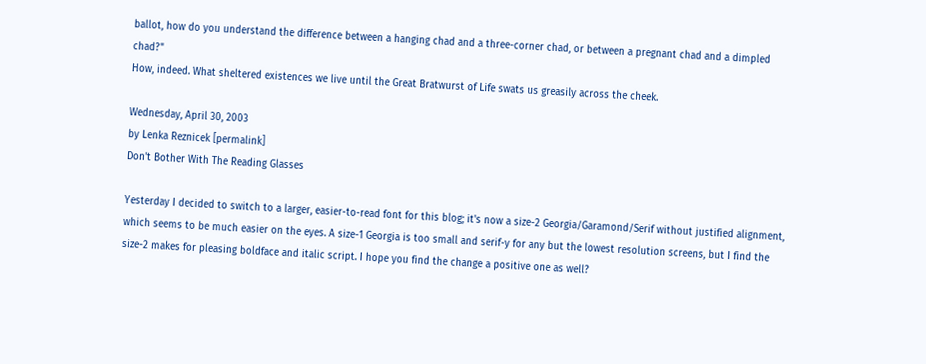ballot, how do you understand the difference between a hanging chad and a three-corner chad, or between a pregnant chad and a dimpled chad?"
How, indeed. What sheltered existences we live until the Great Bratwurst of Life swats us greasily across the cheek.

Wednesday, April 30, 2003
by Lenka Reznicek [permalink]
Don't Bother With The Reading Glasses

Yesterday I decided to switch to a larger, easier-to-read font for this blog; it's now a size-2 Georgia/Garamond/Serif without justified alignment, which seems to be much easier on the eyes. A size-1 Georgia is too small and serif-y for any but the lowest resolution screens, but I find the size-2 makes for pleasing boldface and italic script. I hope you find the change a positive one as well?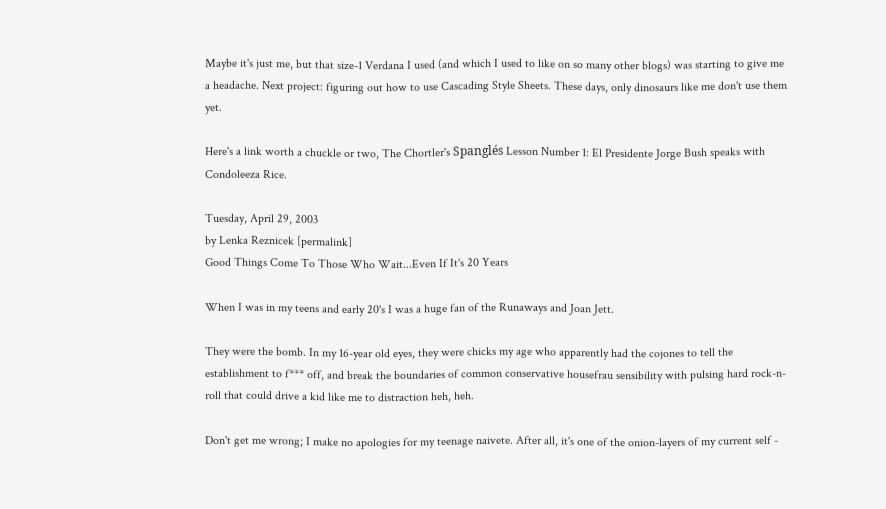Maybe it's just me, but that size-1 Verdana I used (and which I used to like on so many other blogs) was starting to give me a headache. Next project: figuring out how to use Cascading Style Sheets. These days, only dinosaurs like me don't use them yet.

Here's a link worth a chuckle or two, The Chortler's Spanglés Lesson Number 1: El Presidente Jorge Bush speaks with Condoleeza Rice.

Tuesday, April 29, 2003
by Lenka Reznicek [permalink]
Good Things Come To Those Who Wait...Even If It's 20 Years

When I was in my teens and early 20's I was a huge fan of the Runaways and Joan Jett.

They were the bomb. In my 16-year old eyes, they were chicks my age who apparently had the cojones to tell the establishment to f*** off, and break the boundaries of common conservative housefrau sensibility with pulsing hard rock-n-roll that could drive a kid like me to distraction heh, heh.

Don't get me wrong; I make no apologies for my teenage naivete. After all, it's one of the onion-layers of my current self -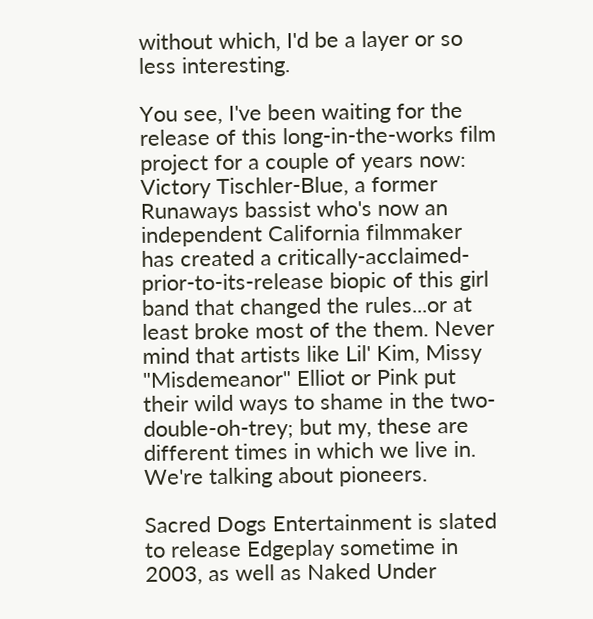without which, I'd be a layer or so less interesting.

You see, I've been waiting for the release of this long-in-the-works film project for a couple of years now: Victory Tischler-Blue, a former Runaways bassist who's now an independent California filmmaker has created a critically-acclaimed-prior-to-its-release biopic of this girl band that changed the rules...or at least broke most of the them. Never mind that artists like Lil' Kim, Missy "Misdemeanor" Elliot or Pink put their wild ways to shame in the two-double-oh-trey; but my, these are different times in which we live in. We're talking about pioneers.

Sacred Dogs Entertainment is slated to release Edgeplay sometime in 2003, as well as Naked Under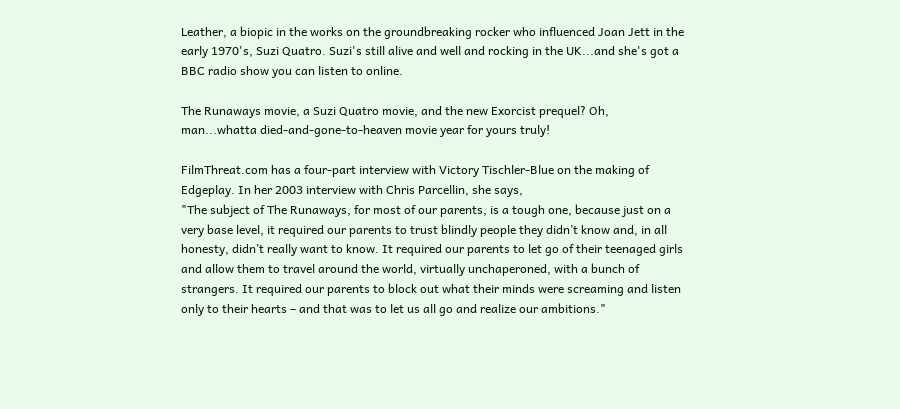Leather, a biopic in the works on the groundbreaking rocker who influenced Joan Jett in the early 1970's, Suzi Quatro. Suzi's still alive and well and rocking in the UK...and she's got a BBC radio show you can listen to online.

The Runaways movie, a Suzi Quatro movie, and the new Exorcist prequel? Oh, man...whatta died-and-gone-to-heaven movie year for yours truly!

FilmThreat.com has a four-part interview with Victory Tischler-Blue on the making of Edgeplay. In her 2003 interview with Chris Parcellin, she says,
"The subject of The Runaways, for most of our parents, is a tough one, because just on a very base level, it required our parents to trust blindly people they didn’t know and, in all honesty, didn’t really want to know. It required our parents to let go of their teenaged girls and allow them to travel around the world, virtually unchaperoned, with a bunch of strangers. It required our parents to block out what their minds were screaming and listen only to their hearts – and that was to let us all go and realize our ambitions."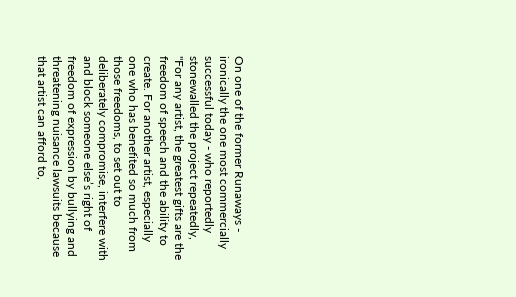On one of the former Runaways - ironically the one most commercially successful today - who reportedly stonewalled the project repeatedly,
"For any artist, the greatest gifts are the freedom of speech and the ability to create. For another artist, especially one who has benefited so much from those freedoms, to set out to deliberately compromise, interfere with and block someone else’s right of freedom of expression by bullying and threatening nuisance lawsuits because that artist can afford to,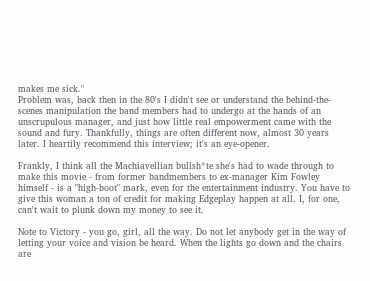makes me sick."
Problem was, back then in the 80's I didn't see or understand the behind-the-scenes manipulation the band members had to undergo at the hands of an unscrupulous manager, and just how little real empowerment came with the sound and fury. Thankfully, things are often different now, almost 30 years later. I heartily recommend this interview; it's an eye-opener.

Frankly, I think all the Machiavellian bullsh*te she's had to wade through to make this movie - from former bandmembers to ex-manager Kim Fowley himself - is a "high-boot" mark, even for the entertainment industry. You have to give this woman a ton of credit for making Edgeplay happen at all. I, for one, can't wait to plunk down my money to see it.

Note to Victory - you go, girl, all the way. Do not let anybody get in the way of letting your voice and vision be heard. When the lights go down and the chairs are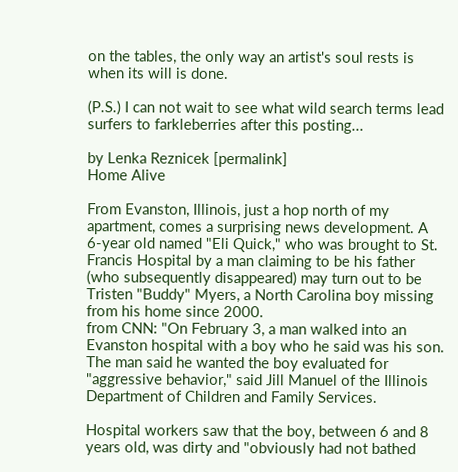on the tables, the only way an artist's soul rests is when its will is done.

(P.S.) I can not wait to see what wild search terms lead surfers to farkleberries after this posting...

by Lenka Reznicek [permalink]
Home Alive

From Evanston, Illinois, just a hop north of my apartment, comes a surprising news development. A 6-year old named "Eli Quick," who was brought to St. Francis Hospital by a man claiming to be his father (who subsequently disappeared) may turn out to be Tristen "Buddy" Myers, a North Carolina boy missing from his home since 2000.
from CNN: "On February 3, a man walked into an Evanston hospital with a boy who he said was his son. The man said he wanted the boy evaluated for "aggressive behavior," said Jill Manuel of the Illinois Department of Children and Family Services.

Hospital workers saw that the boy, between 6 and 8 years old, was dirty and "obviously had not bathed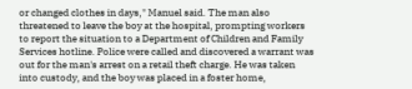or changed clothes in days," Manuel said. The man also threatened to leave the boy at the hospital, prompting workers to report the situation to a Department of Children and Family Services hotline. Police were called and discovered a warrant was out for the man's arrest on a retail theft charge. He was taken into custody, and the boy was placed in a foster home,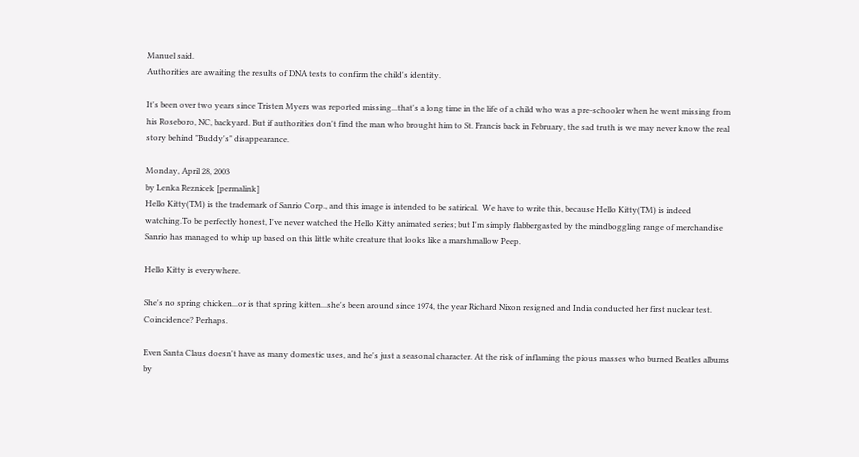Manuel said.
Authorities are awaiting the results of DNA tests to confirm the child's identity.

It's been over two years since Tristen Myers was reported missing...that's a long time in the life of a child who was a pre-schooler when he went missing from his Roseboro, NC, backyard. But if authorities don't find the man who brought him to St. Francis back in February, the sad truth is we may never know the real story behind "Buddy's" disappearance.

Monday, April 28, 2003
by Lenka Reznicek [permalink]
Hello Kitty(TM) is the trademark of Sanrio Corp., and this image is intended to be satirical.  We have to write this, because Hello Kitty(TM) is indeed watching.To be perfectly honest, I've never watched the Hello Kitty animated series; but I'm simply flabbergasted by the mindboggling range of merchandise Sanrio has managed to whip up based on this little white creature that looks like a marshmallow Peep.

Hello Kitty is everywhere.

She's no spring chicken...or is that spring kitten...she's been around since 1974, the year Richard Nixon resigned and India conducted her first nuclear test. Coincidence? Perhaps.

Even Santa Claus doesn't have as many domestic uses, and he's just a seasonal character. At the risk of inflaming the pious masses who burned Beatles albums by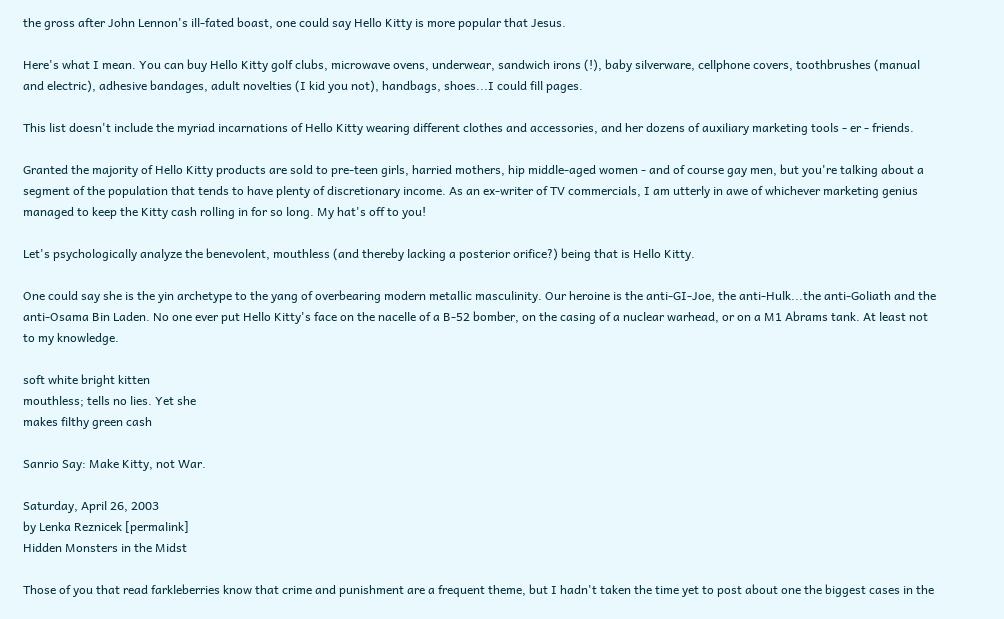the gross after John Lennon's ill-fated boast, one could say Hello Kitty is more popular that Jesus.

Here's what I mean. You can buy Hello Kitty golf clubs, microwave ovens, underwear, sandwich irons (!), baby silverware, cellphone covers, toothbrushes (manual and electric), adhesive bandages, adult novelties (I kid you not), handbags, shoes...I could fill pages.

This list doesn't include the myriad incarnations of Hello Kitty wearing different clothes and accessories, and her dozens of auxiliary marketing tools - er - friends.

Granted the majority of Hello Kitty products are sold to pre-teen girls, harried mothers, hip middle-aged women - and of course gay men, but you're talking about a segment of the population that tends to have plenty of discretionary income. As an ex-writer of TV commercials, I am utterly in awe of whichever marketing genius managed to keep the Kitty cash rolling in for so long. My hat's off to you!

Let's psychologically analyze the benevolent, mouthless (and thereby lacking a posterior orifice?) being that is Hello Kitty.

One could say she is the yin archetype to the yang of overbearing modern metallic masculinity. Our heroine is the anti-GI-Joe, the anti-Hulk...the anti-Goliath and the anti-Osama Bin Laden. No one ever put Hello Kitty's face on the nacelle of a B-52 bomber, on the casing of a nuclear warhead, or on a M1 Abrams tank. At least not to my knowledge.

soft white bright kitten
mouthless; tells no lies. Yet she
makes filthy green cash

Sanrio Say: Make Kitty, not War.

Saturday, April 26, 2003
by Lenka Reznicek [permalink]
Hidden Monsters in the Midst

Those of you that read farkleberries know that crime and punishment are a frequent theme, but I hadn't taken the time yet to post about one the biggest cases in the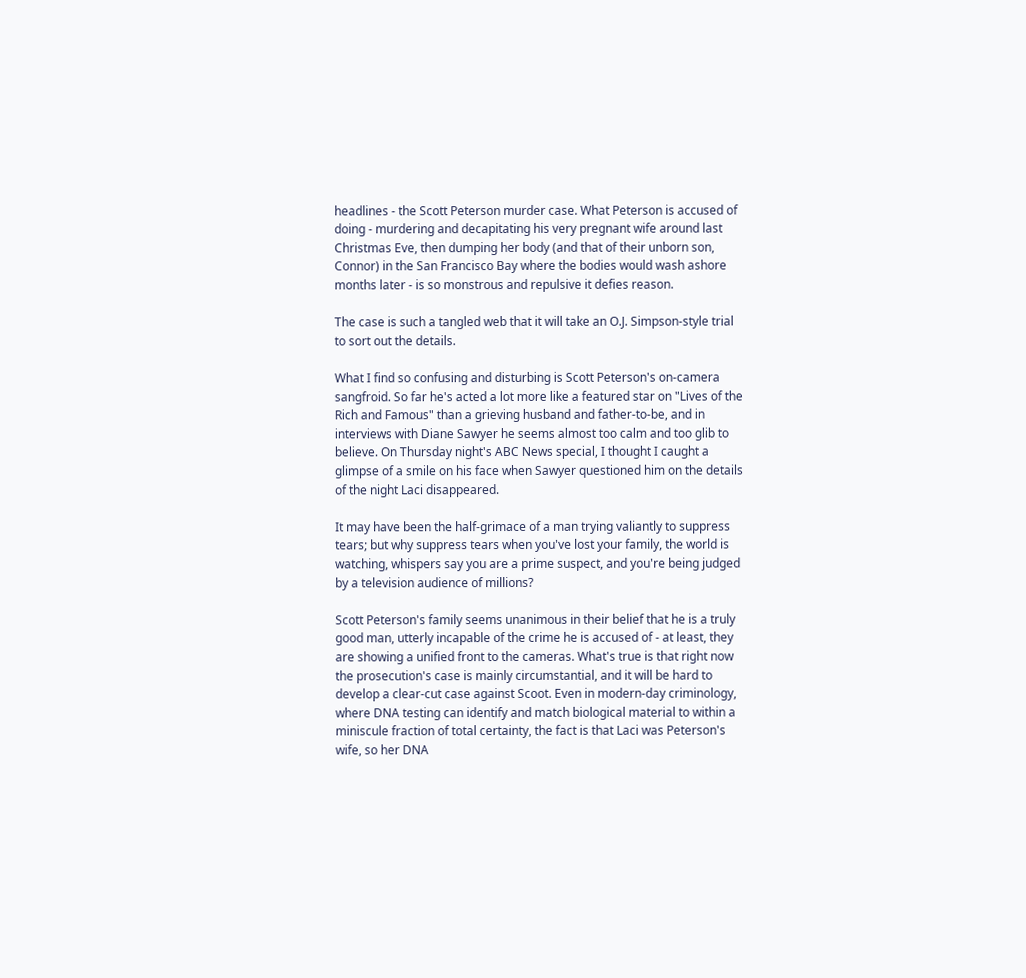headlines - the Scott Peterson murder case. What Peterson is accused of doing - murdering and decapitating his very pregnant wife around last Christmas Eve, then dumping her body (and that of their unborn son, Connor) in the San Francisco Bay where the bodies would wash ashore months later - is so monstrous and repulsive it defies reason.

The case is such a tangled web that it will take an O.J. Simpson-style trial to sort out the details.

What I find so confusing and disturbing is Scott Peterson's on-camera sangfroid. So far he's acted a lot more like a featured star on "Lives of the Rich and Famous" than a grieving husband and father-to-be, and in interviews with Diane Sawyer he seems almost too calm and too glib to believe. On Thursday night's ABC News special, I thought I caught a glimpse of a smile on his face when Sawyer questioned him on the details of the night Laci disappeared.

It may have been the half-grimace of a man trying valiantly to suppress tears; but why suppress tears when you've lost your family, the world is watching, whispers say you are a prime suspect, and you're being judged by a television audience of millions?

Scott Peterson's family seems unanimous in their belief that he is a truly good man, utterly incapable of the crime he is accused of - at least, they are showing a unified front to the cameras. What's true is that right now the prosecution's case is mainly circumstantial, and it will be hard to develop a clear-cut case against Scoot. Even in modern-day criminology, where DNA testing can identify and match biological material to within a miniscule fraction of total certainty, the fact is that Laci was Peterson's wife, so her DNA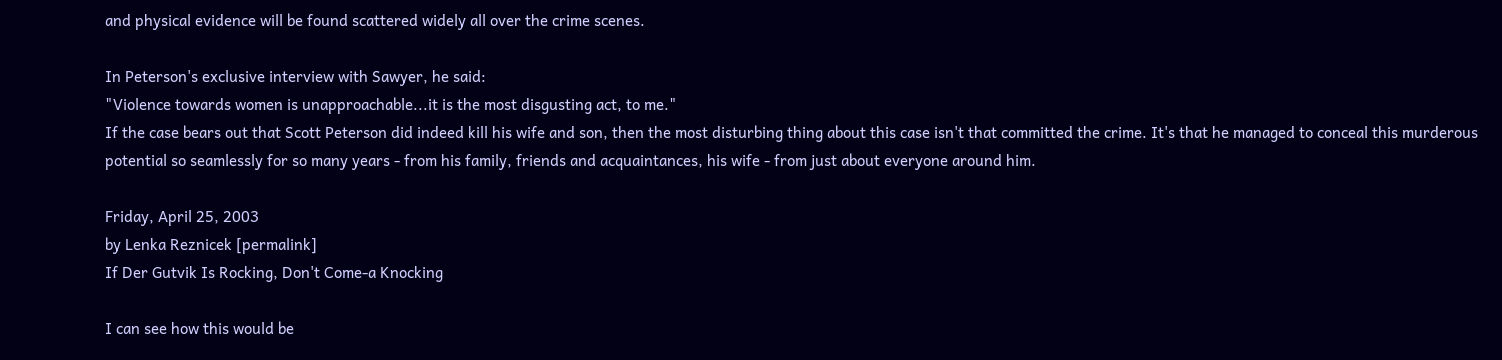and physical evidence will be found scattered widely all over the crime scenes.

In Peterson's exclusive interview with Sawyer, he said:
"Violence towards women is unapproachable...it is the most disgusting act, to me."
If the case bears out that Scott Peterson did indeed kill his wife and son, then the most disturbing thing about this case isn't that committed the crime. It's that he managed to conceal this murderous potential so seamlessly for so many years - from his family, friends and acquaintances, his wife - from just about everyone around him.

Friday, April 25, 2003
by Lenka Reznicek [permalink]
If Der Gutvik Is Rocking, Don't Come-a Knocking

I can see how this would be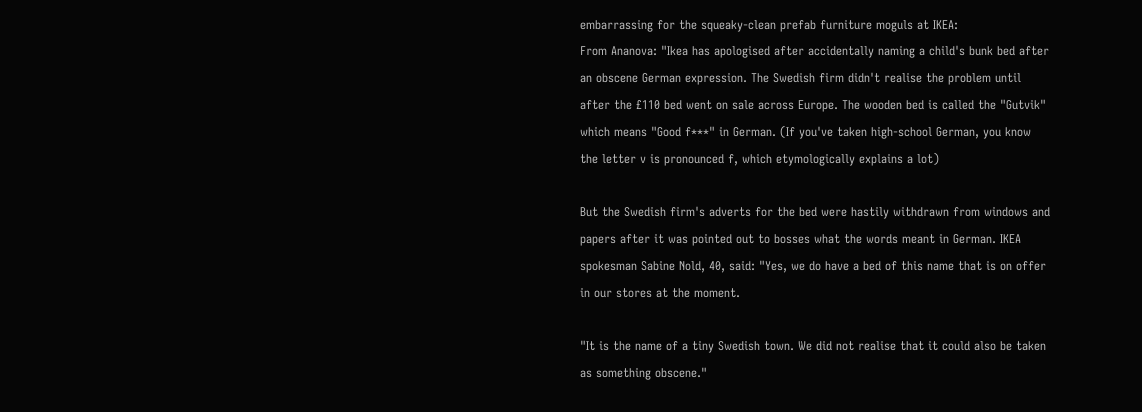embarrassing for the squeaky-clean prefab furniture moguls at IKEA:
From Ananova: "Ikea has apologised after accidentally naming a child's bunk bed after an obscene German expression. The Swedish firm didn't realise the problem until after the £110 bed went on sale across Europe. The wooden bed is called the "Gutvik" which means "Good f***" in German. (If you've taken high-school German, you know the letter v is pronounced f, which etymologically explains a lot)

But the Swedish firm's adverts for the bed were hastily withdrawn from windows and papers after it was pointed out to bosses what the words meant in German. IKEA spokesman Sabine Nold, 40, said: "Yes, we do have a bed of this name that is on offer in our stores at the moment.

"It is the name of a tiny Swedish town. We did not realise that it could also be taken as something obscene."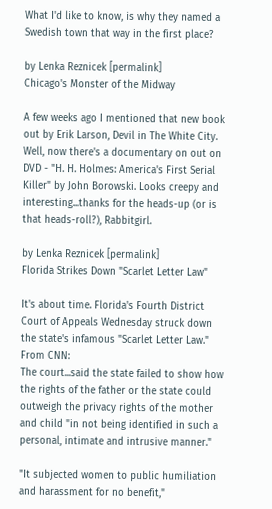What I'd like to know, is why they named a Swedish town that way in the first place?

by Lenka Reznicek [permalink]
Chicago's Monster of the Midway

A few weeks ago I mentioned that new book out by Erik Larson, Devil in The White City. Well, now there's a documentary on out on DVD - "H. H. Holmes: America's First Serial Killer" by John Borowski. Looks creepy and interesting...thanks for the heads-up (or is that heads-roll?), Rabbitgirl.

by Lenka Reznicek [permalink]
Florida Strikes Down "Scarlet Letter Law"

It's about time. Florida's Fourth District Court of Appeals Wednesday struck down the state's infamous "Scarlet Letter Law." From CNN:
The court...said the state failed to show how the rights of the father or the state could outweigh the privacy rights of the mother and child "in not being identified in such a personal, intimate and intrusive manner."

"It subjected women to public humiliation and harassment for no benefit,"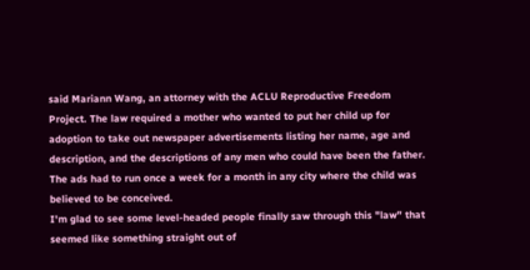said Mariann Wang, an attorney with the ACLU Reproductive Freedom Project. The law required a mother who wanted to put her child up for adoption to take out newspaper advertisements listing her name, age and description, and the descriptions of any men who could have been the father. The ads had to run once a week for a month in any city where the child was believed to be conceived.
I'm glad to see some level-headed people finally saw through this "law" that seemed like something straight out of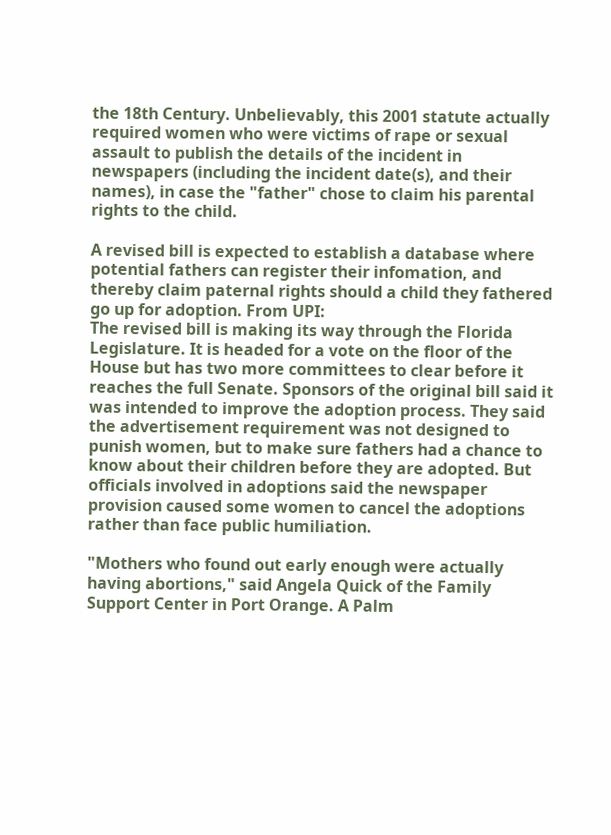the 18th Century. Unbelievably, this 2001 statute actually required women who were victims of rape or sexual assault to publish the details of the incident in newspapers (including the incident date(s), and their names), in case the "father" chose to claim his parental rights to the child.

A revised bill is expected to establish a database where potential fathers can register their infomation, and thereby claim paternal rights should a child they fathered go up for adoption. From UPI:
The revised bill is making its way through the Florida Legislature. It is headed for a vote on the floor of the House but has two more committees to clear before it reaches the full Senate. Sponsors of the original bill said it was intended to improve the adoption process. They said the advertisement requirement was not designed to punish women, but to make sure fathers had a chance to know about their children before they are adopted. But officials involved in adoptions said the newspaper provision caused some women to cancel the adoptions rather than face public humiliation.

"Mothers who found out early enough were actually having abortions," said Angela Quick of the Family Support Center in Port Orange. A Palm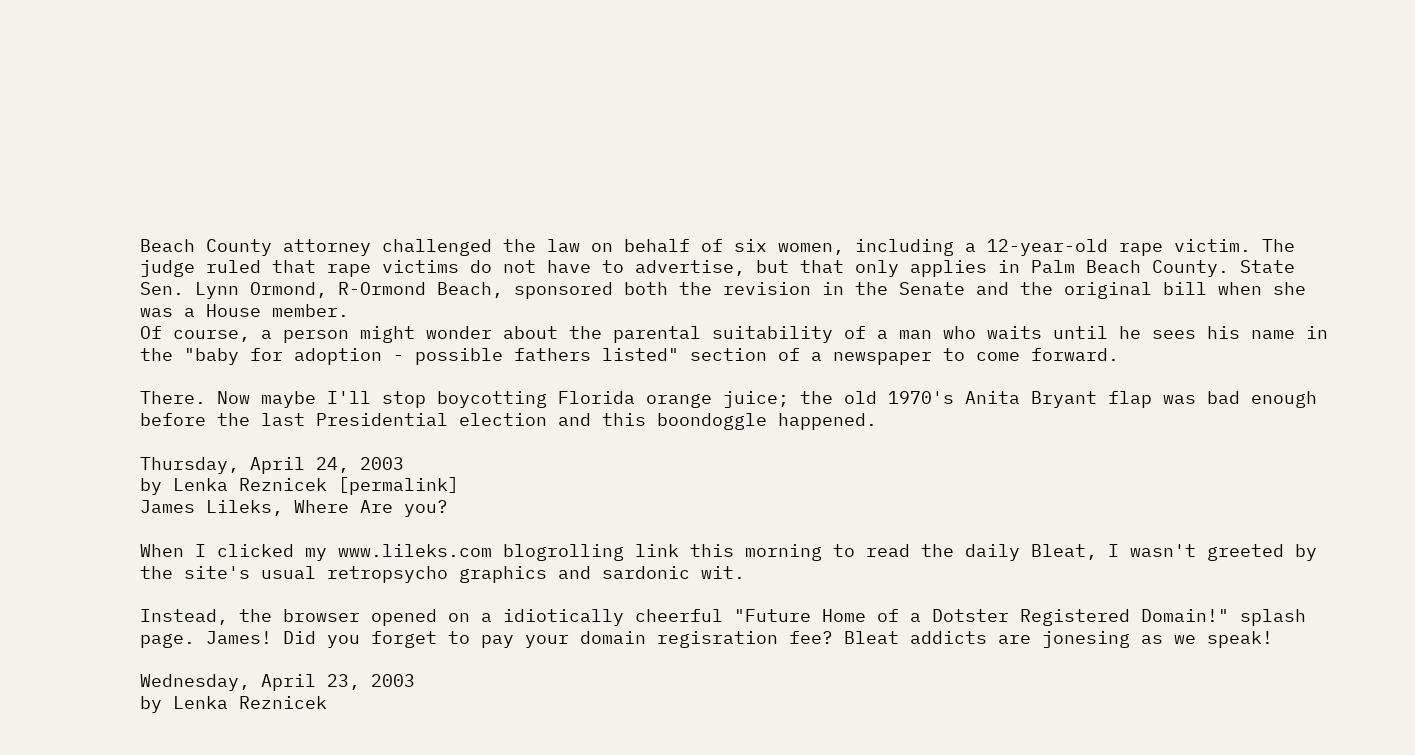Beach County attorney challenged the law on behalf of six women, including a 12-year-old rape victim. The judge ruled that rape victims do not have to advertise, but that only applies in Palm Beach County. State Sen. Lynn Ormond, R-Ormond Beach, sponsored both the revision in the Senate and the original bill when she was a House member.
Of course, a person might wonder about the parental suitability of a man who waits until he sees his name in the "baby for adoption - possible fathers listed" section of a newspaper to come forward.

There. Now maybe I'll stop boycotting Florida orange juice; the old 1970's Anita Bryant flap was bad enough before the last Presidential election and this boondoggle happened.

Thursday, April 24, 2003
by Lenka Reznicek [permalink]
James Lileks, Where Are you?

When I clicked my www.lileks.com blogrolling link this morning to read the daily Bleat, I wasn't greeted by the site's usual retropsycho graphics and sardonic wit.

Instead, the browser opened on a idiotically cheerful "Future Home of a Dotster Registered Domain!" splash page. James! Did you forget to pay your domain regisration fee? Bleat addicts are jonesing as we speak!

Wednesday, April 23, 2003
by Lenka Reznicek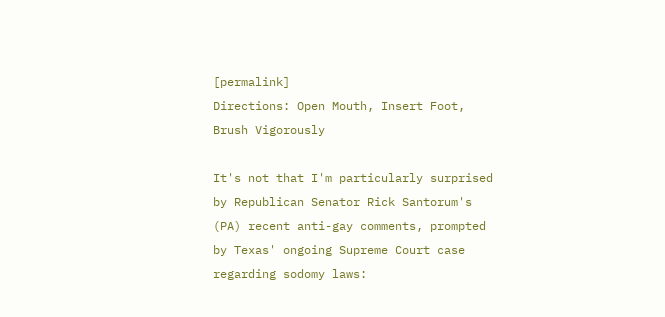[permalink]
Directions: Open Mouth, Insert Foot, Brush Vigorously

It's not that I'm particularly surprised by Republican Senator Rick Santorum's (PA) recent anti-gay comments, prompted by Texas' ongoing Supreme Court case regarding sodomy laws: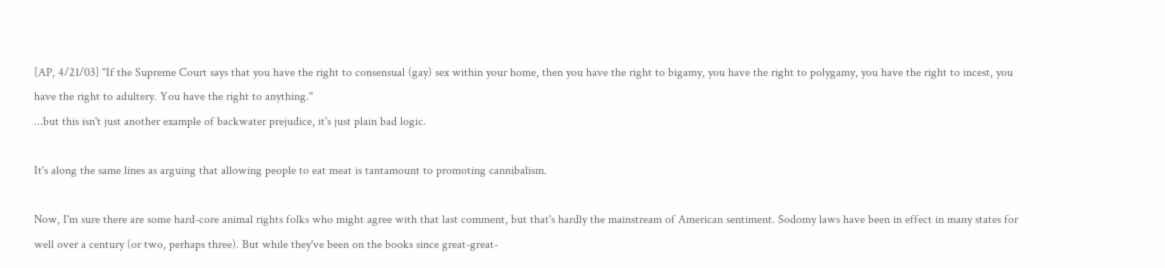[AP, 4/21/03] "If the Supreme Court says that you have the right to consensual (gay) sex within your home, then you have the right to bigamy, you have the right to polygamy, you have the right to incest, you have the right to adultery. You have the right to anything."
...but this isn't just another example of backwater prejudice, it's just plain bad logic.

It's along the same lines as arguing that allowing people to eat meat is tantamount to promoting cannibalism.

Now, I'm sure there are some hard-core animal rights folks who might agree with that last comment, but that's hardly the mainstream of American sentiment. Sodomy laws have been in effect in many states for well over a century (or two, perhaps three). But while they've been on the books since great-great-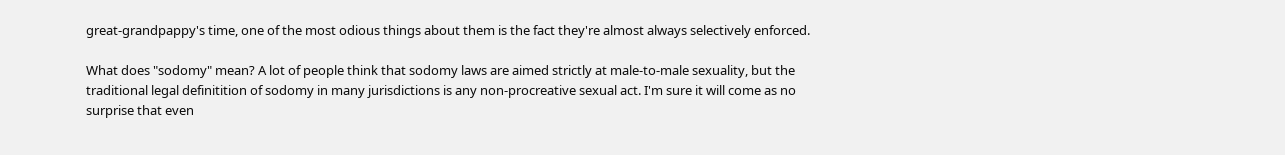great-grandpappy's time, one of the most odious things about them is the fact they're almost always selectively enforced.

What does "sodomy" mean? A lot of people think that sodomy laws are aimed strictly at male-to-male sexuality, but the traditional legal definitition of sodomy in many jurisdictions is any non-procreative sexual act. I'm sure it will come as no surprise that even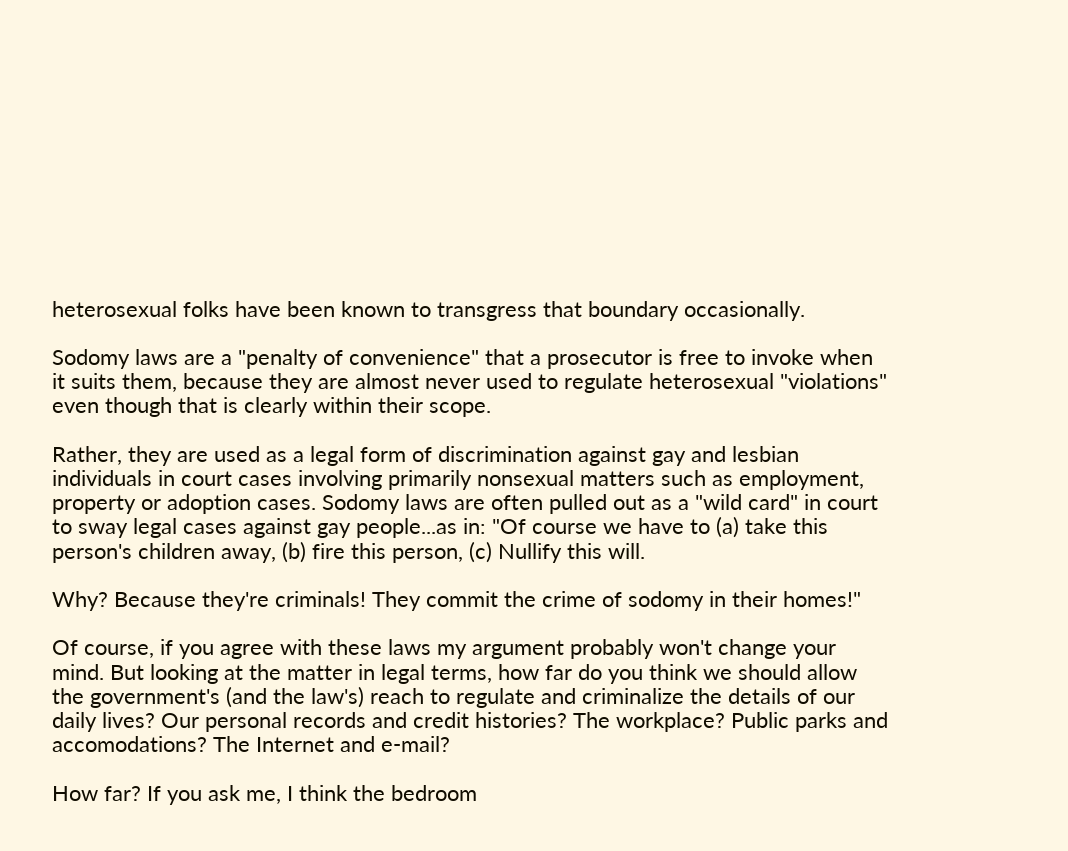heterosexual folks have been known to transgress that boundary occasionally.

Sodomy laws are a "penalty of convenience" that a prosecutor is free to invoke when it suits them, because they are almost never used to regulate heterosexual "violations" even though that is clearly within their scope.

Rather, they are used as a legal form of discrimination against gay and lesbian individuals in court cases involving primarily nonsexual matters such as employment, property or adoption cases. Sodomy laws are often pulled out as a "wild card" in court to sway legal cases against gay people...as in: "Of course we have to (a) take this person's children away, (b) fire this person, (c) Nullify this will.

Why? Because they're criminals! They commit the crime of sodomy in their homes!"

Of course, if you agree with these laws my argument probably won't change your mind. But looking at the matter in legal terms, how far do you think we should allow the government's (and the law's) reach to regulate and criminalize the details of our daily lives? Our personal records and credit histories? The workplace? Public parks and accomodations? The Internet and e-mail?

How far? If you ask me, I think the bedroom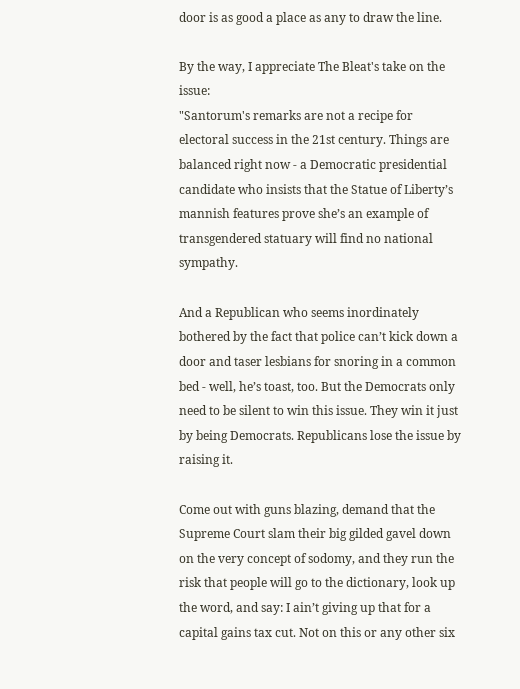door is as good a place as any to draw the line.

By the way, I appreciate The Bleat's take on the issue:
"Santorum's remarks are not a recipe for electoral success in the 21st century. Things are balanced right now - a Democratic presidential candidate who insists that the Statue of Liberty’s mannish features prove she’s an example of transgendered statuary will find no national sympathy.

And a Republican who seems inordinately bothered by the fact that police can’t kick down a door and taser lesbians for snoring in a common bed - well, he’s toast, too. But the Democrats only need to be silent to win this issue. They win it just by being Democrats. Republicans lose the issue by raising it.

Come out with guns blazing, demand that the Supreme Court slam their big gilded gavel down on the very concept of sodomy, and they run the risk that people will go to the dictionary, look up the word, and say: I ain’t giving up that for a capital gains tax cut. Not on this or any other six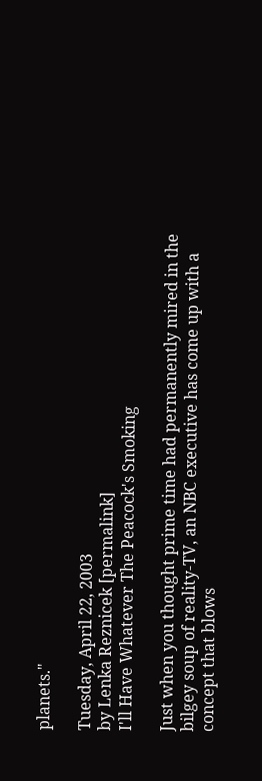planets."

Tuesday, April 22, 2003
by Lenka Reznicek [permalink]
I'll Have Whatever The Peacock's Smoking

Just when you thought prime time had permanently mired in the bilgey soup of reality-TV, an NBC executive has come up with a concept that blows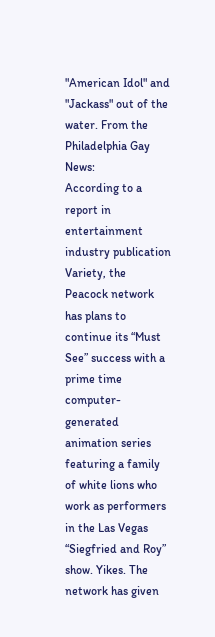"American Idol" and "Jackass" out of the water. From the Philadelphia Gay News:
According to a report in entertainment industry publication Variety, the Peacock network has plans to continue its “Must See” success with a prime time computer-generated animation series featuring a family of white lions who work as performers in the Las Vegas “Siegfried and Roy” show. Yikes. The network has given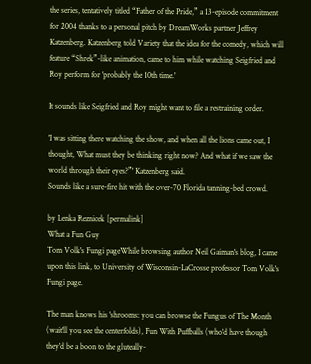the series, tentatively titled “Father of the Pride,” a 13-episode commitment for 2004 thanks to a personal pitch by DreamWorks partner Jeffrey Katzenberg. Katzenberg told Variety that the idea for the comedy, which will feature “Shrek”-like animation, came to him while watching Seigfried and Roy perform for 'probably the 10th time.'

It sounds like Seigfried and Roy might want to file a restraining order.

'I was sitting there watching the show, and when all the lions came out, I thought, What must they be thinking right now? And what if we saw the world through their eyes?”' Katzenberg said.
Sounds like a sure-fire hit with the over-70 Florida tanning-bed crowd.

by Lenka Reznicek [permalink]
What a Fun Guy
Tom Volk's Fungi pageWhile browsing author Neil Gaiman's blog, I came upon this link, to University of Wisconsin-LaCrosse professor Tom Volk's Fungi page.

The man knows his 'shrooms: you can browse the Fungus of The Month (wait'll you see the centerfolds), Fun With Puffballs (who'd have though they'd be a boon to the gluteally-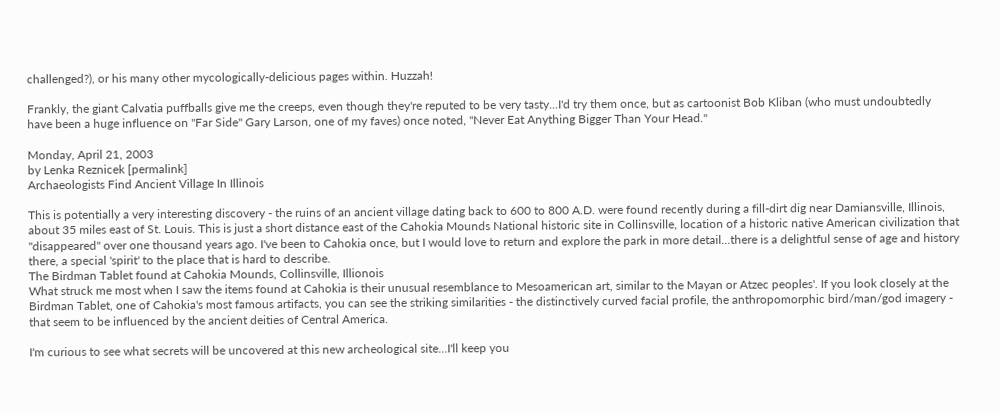challenged?), or his many other mycologically-delicious pages within. Huzzah!

Frankly, the giant Calvatia puffballs give me the creeps, even though they're reputed to be very tasty...I'd try them once, but as cartoonist Bob Kliban (who must undoubtedly have been a huge influence on "Far Side" Gary Larson, one of my faves) once noted, "Never Eat Anything Bigger Than Your Head."

Monday, April 21, 2003
by Lenka Reznicek [permalink]
Archaeologists Find Ancient Village In Illinois

This is potentially a very interesting discovery - the ruins of an ancient village dating back to 600 to 800 A.D. were found recently during a fill-dirt dig near Damiansville, Illinois, about 35 miles east of St. Louis. This is just a short distance east of the Cahokia Mounds National historic site in Collinsville, location of a historic native American civilization that "disappeared" over one thousand years ago. I've been to Cahokia once, but I would love to return and explore the park in more detail...there is a delightful sense of age and history there, a special 'spirit' to the place that is hard to describe.
The Birdman Tablet found at Cahokia Mounds, Collinsville, Illionois
What struck me most when I saw the items found at Cahokia is their unusual resemblance to Mesoamerican art, similar to the Mayan or Atzec peoples'. If you look closely at the Birdman Tablet, one of Cahokia's most famous artifacts, you can see the striking similarities - the distinctively curved facial profile, the anthropomorphic bird/man/god imagery - that seem to be influenced by the ancient deities of Central America.

I'm curious to see what secrets will be uncovered at this new archeological site...I'll keep you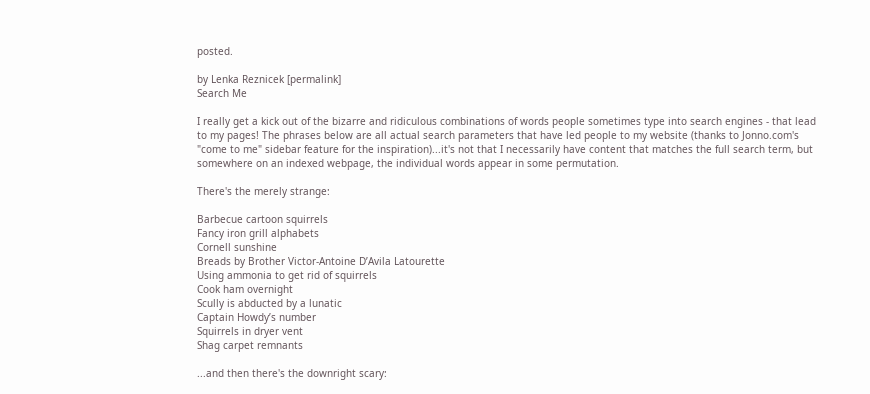posted.

by Lenka Reznicek [permalink]
Search Me

I really get a kick out of the bizarre and ridiculous combinations of words people sometimes type into search engines - that lead to my pages! The phrases below are all actual search parameters that have led people to my website (thanks to Jonno.com's "come to me" sidebar feature for the inspiration)...it's not that I necessarily have content that matches the full search term, but somewhere on an indexed webpage, the individual words appear in some permutation.

There's the merely strange:

Barbecue cartoon squirrels
Fancy iron grill alphabets
Cornell sunshine
Breads by Brother Victor-Antoine D’Avila Latourette
Using ammonia to get rid of squirrels
Cook ham overnight
Scully is abducted by a lunatic
Captain Howdy’s number
Squirrels in dryer vent
Shag carpet remnants

...and then there's the downright scary: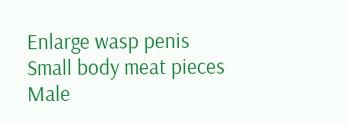Enlarge wasp penis
Small body meat pieces
Male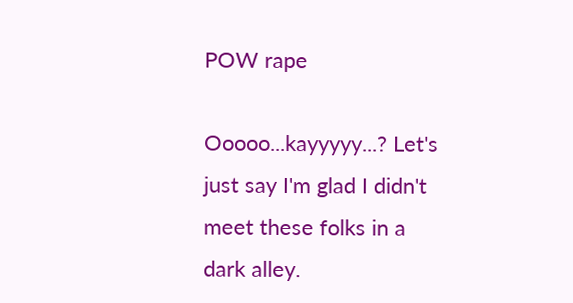POW rape

Ooooo...kayyyyy...? Let's just say I'm glad I didn't meet these folks in a dark alley.